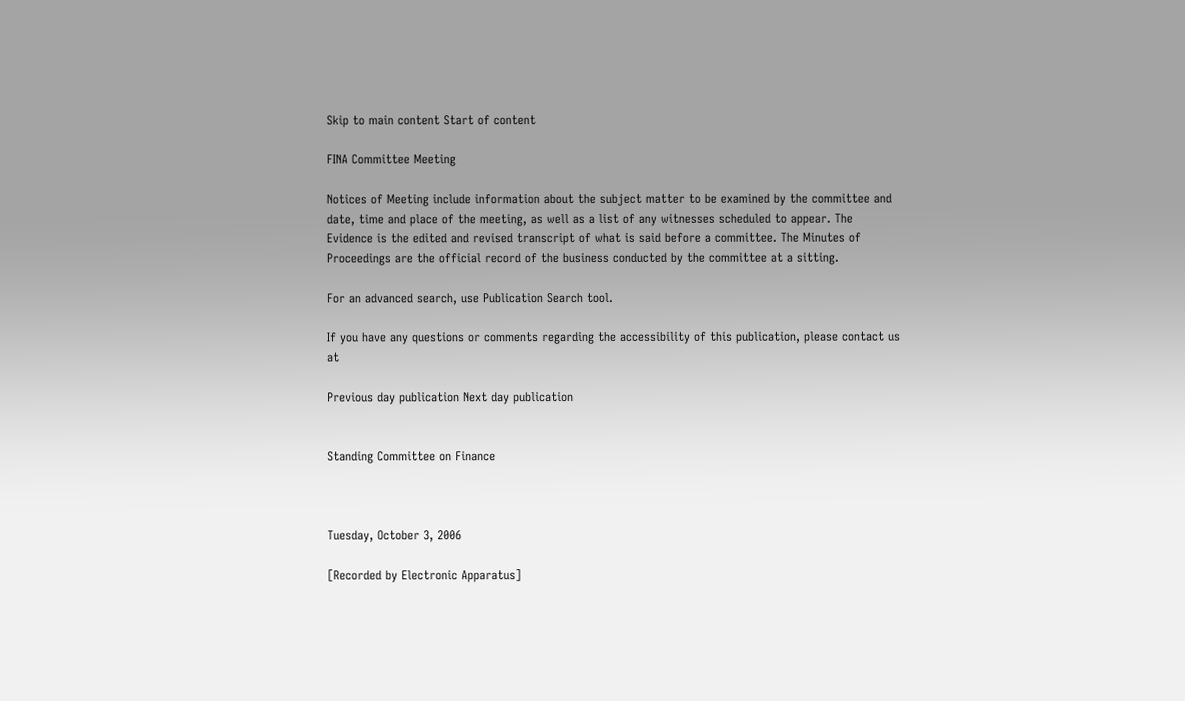Skip to main content Start of content

FINA Committee Meeting

Notices of Meeting include information about the subject matter to be examined by the committee and date, time and place of the meeting, as well as a list of any witnesses scheduled to appear. The Evidence is the edited and revised transcript of what is said before a committee. The Minutes of Proceedings are the official record of the business conducted by the committee at a sitting.

For an advanced search, use Publication Search tool.

If you have any questions or comments regarding the accessibility of this publication, please contact us at

Previous day publication Next day publication


Standing Committee on Finance



Tuesday, October 3, 2006

[Recorded by Electronic Apparatus]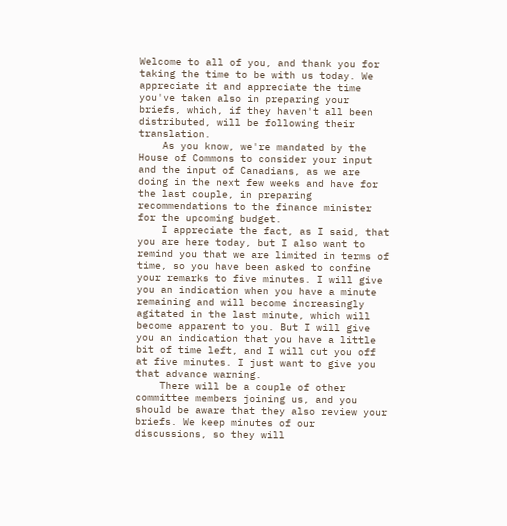Welcome to all of you, and thank you for taking the time to be with us today. We appreciate it and appreciate the time you've taken also in preparing your briefs, which, if they haven't all been distributed, will be following their translation.
    As you know, we're mandated by the House of Commons to consider your input and the input of Canadians, as we are doing in the next few weeks and have for the last couple, in preparing recommendations to the finance minister for the upcoming budget.
    I appreciate the fact, as I said, that you are here today, but I also want to remind you that we are limited in terms of time, so you have been asked to confine your remarks to five minutes. I will give you an indication when you have a minute remaining and will become increasingly agitated in the last minute, which will become apparent to you. But I will give you an indication that you have a little bit of time left, and I will cut you off at five minutes. I just want to give you that advance warning.
    There will be a couple of other committee members joining us, and you should be aware that they also review your briefs. We keep minutes of our discussions, so they will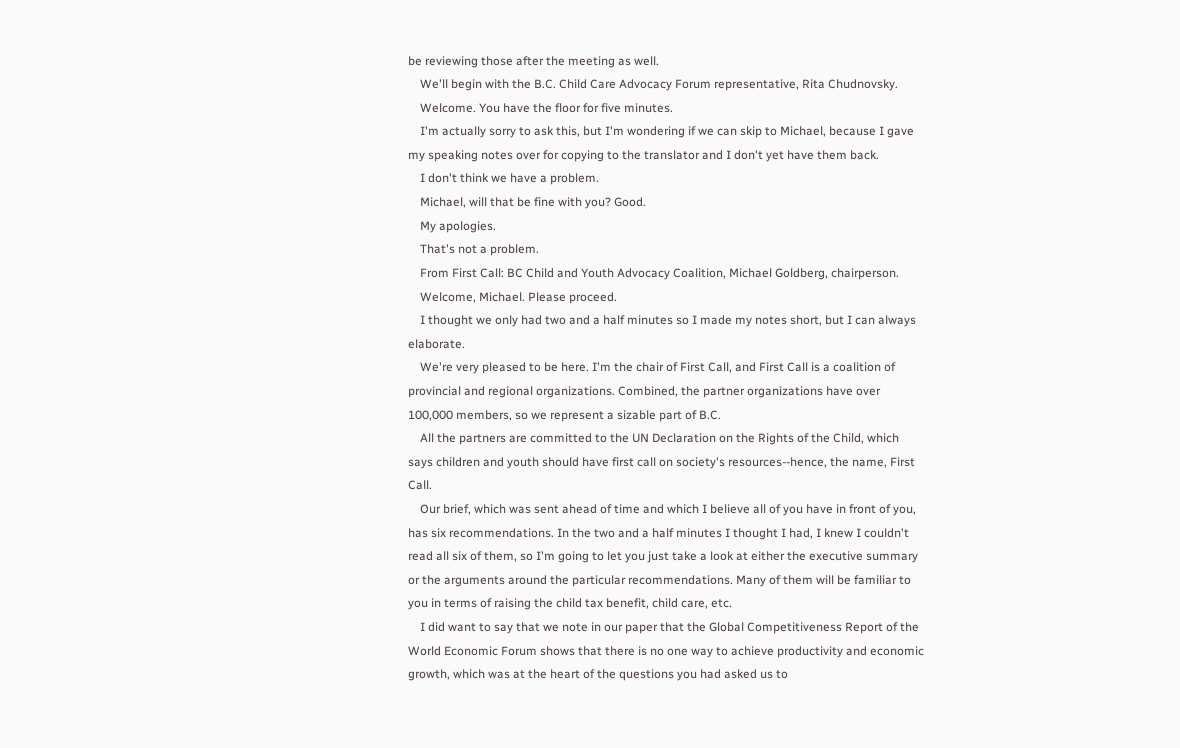be reviewing those after the meeting as well.
    We'll begin with the B.C. Child Care Advocacy Forum representative, Rita Chudnovsky.
    Welcome. You have the floor for five minutes.
    I'm actually sorry to ask this, but I'm wondering if we can skip to Michael, because I gave my speaking notes over for copying to the translator and I don't yet have them back.
    I don't think we have a problem.
    Michael, will that be fine with you? Good.
    My apologies.
    That's not a problem.
    From First Call: BC Child and Youth Advocacy Coalition, Michael Goldberg, chairperson.
    Welcome, Michael. Please proceed.
    I thought we only had two and a half minutes so I made my notes short, but I can always elaborate.
    We're very pleased to be here. I'm the chair of First Call, and First Call is a coalition of provincial and regional organizations. Combined, the partner organizations have over 100,000 members, so we represent a sizable part of B.C.
    All the partners are committed to the UN Declaration on the Rights of the Child, which says children and youth should have first call on society's resources--hence, the name, First Call.
    Our brief, which was sent ahead of time and which I believe all of you have in front of you, has six recommendations. In the two and a half minutes I thought I had, I knew I couldn't read all six of them, so I'm going to let you just take a look at either the executive summary or the arguments around the particular recommendations. Many of them will be familiar to you in terms of raising the child tax benefit, child care, etc.
    I did want to say that we note in our paper that the Global Competitiveness Report of the World Economic Forum shows that there is no one way to achieve productivity and economic growth, which was at the heart of the questions you had asked us to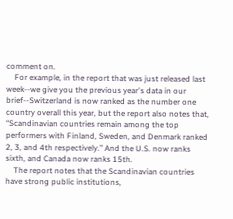comment on.
    For example, in the report that was just released last week--we give you the previous year's data in our brief--Switzerland is now ranked as the number one country overall this year, but the report also notes that, “Scandinavian countries remain among the top performers with Finland, Sweden, and Denmark ranked 2, 3, and 4th respectively.” And the U.S. now ranks sixth, and Canada now ranks 15th.
    The report notes that the Scandinavian countries have strong public institutions,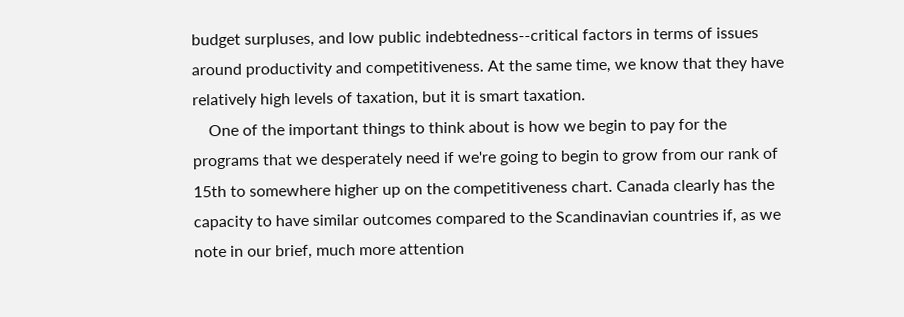budget surpluses, and low public indebtedness--critical factors in terms of issues around productivity and competitiveness. At the same time, we know that they have relatively high levels of taxation, but it is smart taxation.
    One of the important things to think about is how we begin to pay for the programs that we desperately need if we're going to begin to grow from our rank of 15th to somewhere higher up on the competitiveness chart. Canada clearly has the capacity to have similar outcomes compared to the Scandinavian countries if, as we note in our brief, much more attention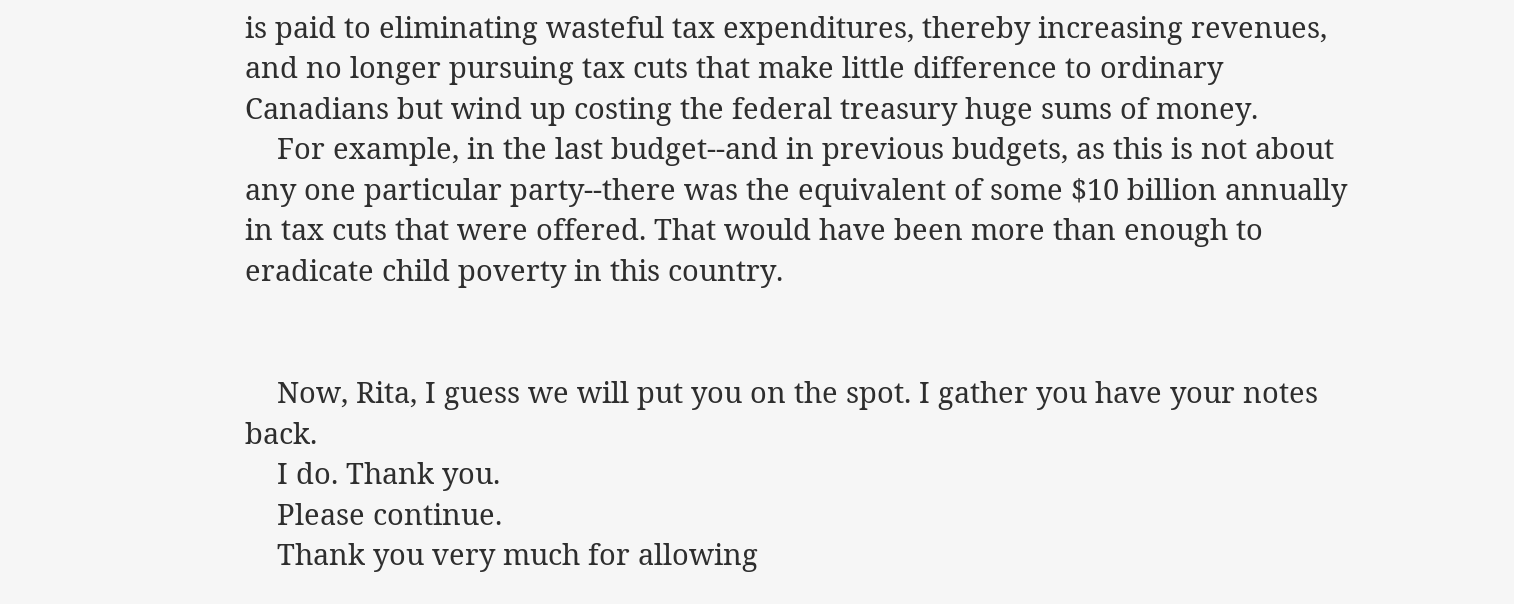is paid to eliminating wasteful tax expenditures, thereby increasing revenues, and no longer pursuing tax cuts that make little difference to ordinary Canadians but wind up costing the federal treasury huge sums of money.
    For example, in the last budget--and in previous budgets, as this is not about any one particular party--there was the equivalent of some $10 billion annually in tax cuts that were offered. That would have been more than enough to eradicate child poverty in this country.


    Now, Rita, I guess we will put you on the spot. I gather you have your notes back.
    I do. Thank you.
    Please continue.
    Thank you very much for allowing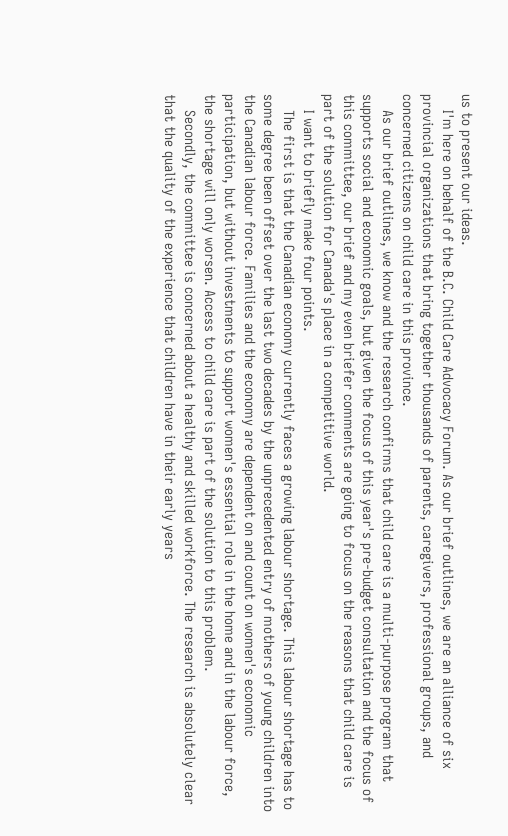us to present our ideas.
    I'm here on behalf of the B.C. Child Care Advocacy Forum. As our brief outlines, we are an alliance of six provincial organizations that bring together thousands of parents, caregivers, professional groups, and concerned citizens on child care in this province.
    As our brief outlines, we know and the research confirms that child care is a multi-purpose program that supports social and economic goals, but given the focus of this year's pre-budget consultation and the focus of this committee, our brief and my even briefer comments are going to focus on the reasons that child care is part of the solution for Canada's place in a competitive world.
    I want to briefly make four points.
    The first is that the Canadian economy currently faces a growing labour shortage. This labour shortage has to some degree been offset over the last two decades by the unprecedented entry of mothers of young children into the Canadian labour force. Families and the economy are dependent on and count on women's economic participation, but without investments to support women's essential role in the home and in the labour force, the shortage will only worsen. Access to child care is part of the solution to this problem.
    Secondly, the committee is concerned about a healthy and skilled workforce. The research is absolutely clear that the quality of the experience that children have in their early years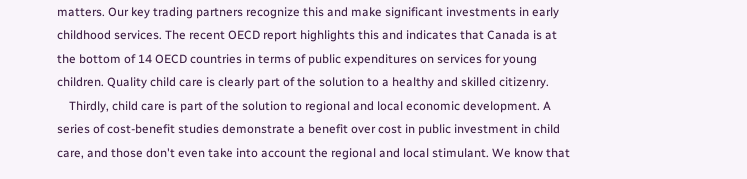matters. Our key trading partners recognize this and make significant investments in early childhood services. The recent OECD report highlights this and indicates that Canada is at the bottom of 14 OECD countries in terms of public expenditures on services for young children. Quality child care is clearly part of the solution to a healthy and skilled citizenry.
    Thirdly, child care is part of the solution to regional and local economic development. A series of cost-benefit studies demonstrate a benefit over cost in public investment in child care, and those don't even take into account the regional and local stimulant. We know that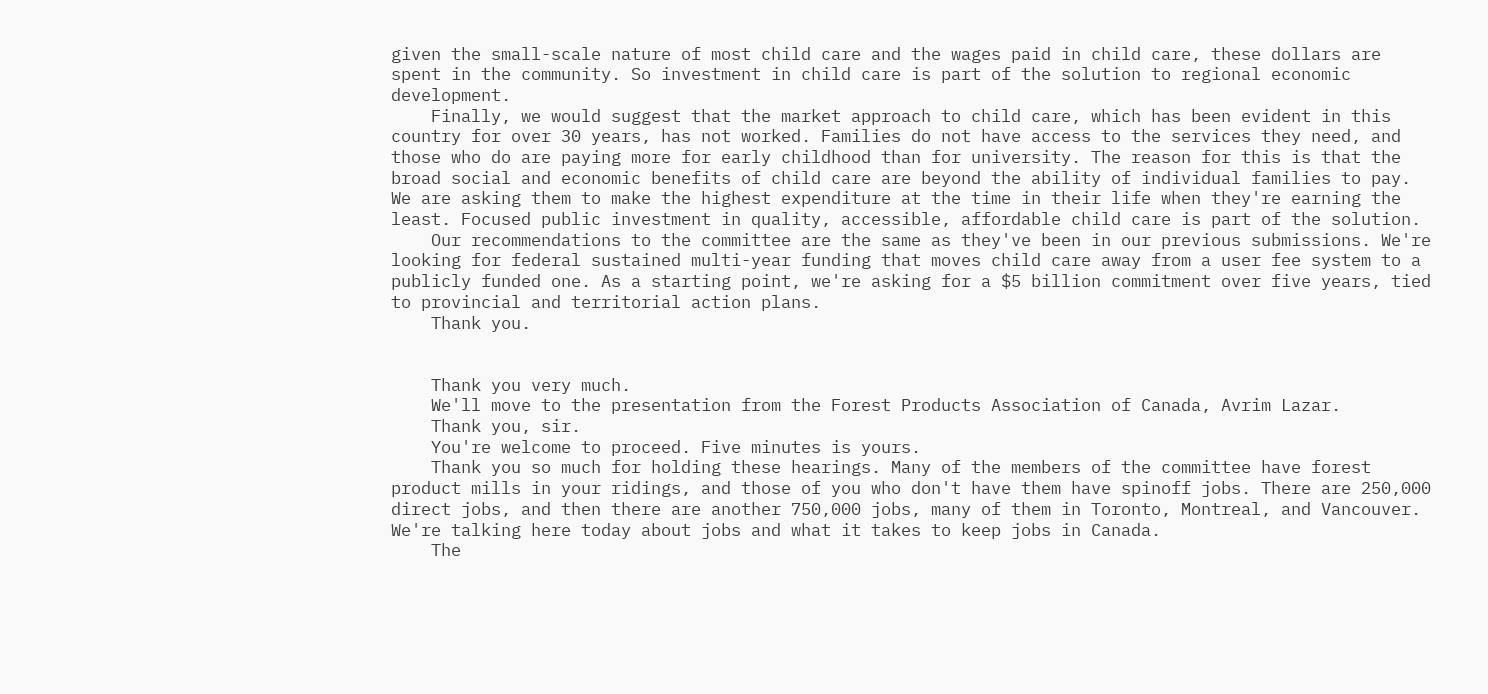given the small-scale nature of most child care and the wages paid in child care, these dollars are spent in the community. So investment in child care is part of the solution to regional economic development.
    Finally, we would suggest that the market approach to child care, which has been evident in this country for over 30 years, has not worked. Families do not have access to the services they need, and those who do are paying more for early childhood than for university. The reason for this is that the broad social and economic benefits of child care are beyond the ability of individual families to pay. We are asking them to make the highest expenditure at the time in their life when they're earning the least. Focused public investment in quality, accessible, affordable child care is part of the solution.
    Our recommendations to the committee are the same as they've been in our previous submissions. We're looking for federal sustained multi-year funding that moves child care away from a user fee system to a publicly funded one. As a starting point, we're asking for a $5 billion commitment over five years, tied to provincial and territorial action plans.
    Thank you.


    Thank you very much.
    We'll move to the presentation from the Forest Products Association of Canada, Avrim Lazar.
    Thank you, sir.
    You're welcome to proceed. Five minutes is yours.
    Thank you so much for holding these hearings. Many of the members of the committee have forest product mills in your ridings, and those of you who don't have them have spinoff jobs. There are 250,000 direct jobs, and then there are another 750,000 jobs, many of them in Toronto, Montreal, and Vancouver. We're talking here today about jobs and what it takes to keep jobs in Canada.
    The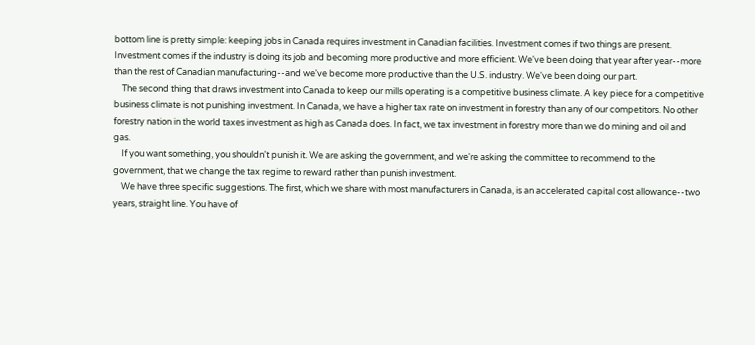bottom line is pretty simple: keeping jobs in Canada requires investment in Canadian facilities. Investment comes if two things are present. Investment comes if the industry is doing its job and becoming more productive and more efficient. We've been doing that year after year--more than the rest of Canadian manufacturing--and we've become more productive than the U.S. industry. We've been doing our part.
    The second thing that draws investment into Canada to keep our mills operating is a competitive business climate. A key piece for a competitive business climate is not punishing investment. In Canada, we have a higher tax rate on investment in forestry than any of our competitors. No other forestry nation in the world taxes investment as high as Canada does. In fact, we tax investment in forestry more than we do mining and oil and gas.
    If you want something, you shouldn't punish it. We are asking the government, and we're asking the committee to recommend to the government, that we change the tax regime to reward rather than punish investment.
    We have three specific suggestions. The first, which we share with most manufacturers in Canada, is an accelerated capital cost allowance--two years, straight line. You have of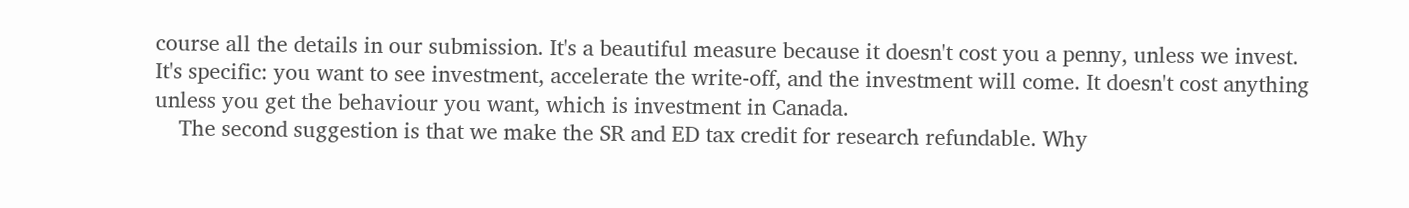course all the details in our submission. It's a beautiful measure because it doesn't cost you a penny, unless we invest. It's specific: you want to see investment, accelerate the write-off, and the investment will come. It doesn't cost anything unless you get the behaviour you want, which is investment in Canada.
    The second suggestion is that we make the SR and ED tax credit for research refundable. Why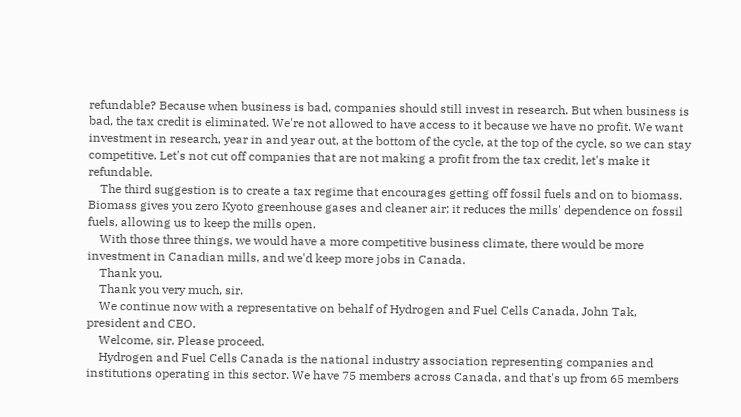refundable? Because when business is bad, companies should still invest in research. But when business is bad, the tax credit is eliminated. We're not allowed to have access to it because we have no profit. We want investment in research, year in and year out, at the bottom of the cycle, at the top of the cycle, so we can stay competitive. Let's not cut off companies that are not making a profit from the tax credit, let's make it refundable.
    The third suggestion is to create a tax regime that encourages getting off fossil fuels and on to biomass. Biomass gives you zero Kyoto greenhouse gases and cleaner air; it reduces the mills' dependence on fossil fuels, allowing us to keep the mills open.
    With those three things, we would have a more competitive business climate, there would be more investment in Canadian mills, and we'd keep more jobs in Canada.
    Thank you.
    Thank you very much, sir.
    We continue now with a representative on behalf of Hydrogen and Fuel Cells Canada, John Tak, president and CEO.
    Welcome, sir. Please proceed.
    Hydrogen and Fuel Cells Canada is the national industry association representing companies and institutions operating in this sector. We have 75 members across Canada, and that's up from 65 members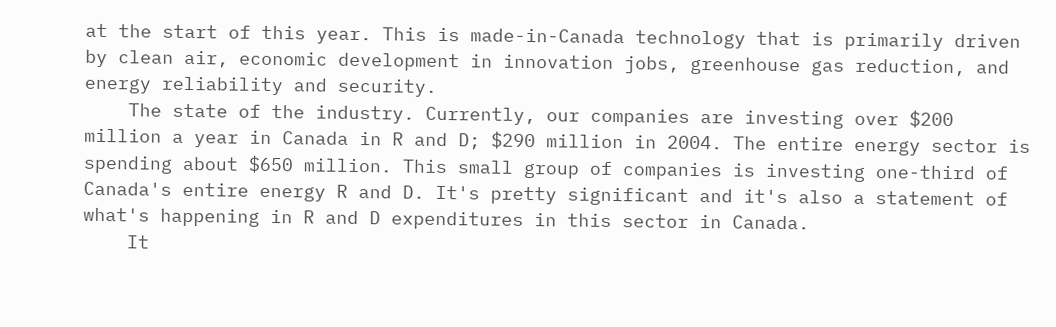at the start of this year. This is made-in-Canada technology that is primarily driven by clean air, economic development in innovation jobs, greenhouse gas reduction, and energy reliability and security.
    The state of the industry. Currently, our companies are investing over $200 million a year in Canada in R and D; $290 million in 2004. The entire energy sector is spending about $650 million. This small group of companies is investing one-third of Canada's entire energy R and D. It's pretty significant and it's also a statement of what's happening in R and D expenditures in this sector in Canada.
    It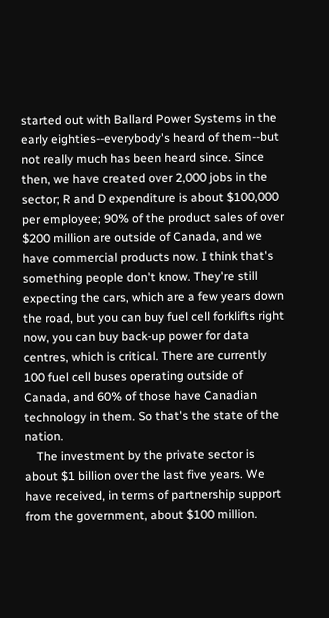started out with Ballard Power Systems in the early eighties--everybody's heard of them--but not really much has been heard since. Since then, we have created over 2,000 jobs in the sector; R and D expenditure is about $100,000 per employee; 90% of the product sales of over $200 million are outside of Canada, and we have commercial products now. I think that's something people don't know. They're still expecting the cars, which are a few years down the road, but you can buy fuel cell forklifts right now, you can buy back-up power for data centres, which is critical. There are currently 100 fuel cell buses operating outside of Canada, and 60% of those have Canadian technology in them. So that's the state of the nation.
    The investment by the private sector is about $1 billion over the last five years. We have received, in terms of partnership support from the government, about $100 million.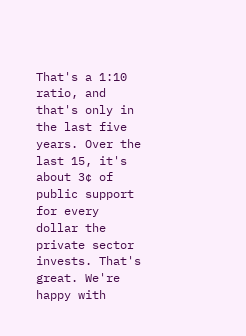That's a 1:10 ratio, and that's only in the last five years. Over the last 15, it's about 3¢ of public support for every dollar the private sector invests. That's great. We're happy with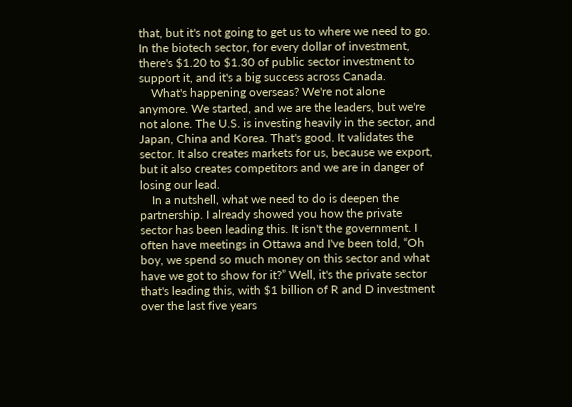that, but it's not going to get us to where we need to go. In the biotech sector, for every dollar of investment, there's $1.20 to $1.30 of public sector investment to support it, and it's a big success across Canada.
    What's happening overseas? We're not alone anymore. We started, and we are the leaders, but we're not alone. The U.S. is investing heavily in the sector, and Japan, China and Korea. That's good. It validates the sector. It also creates markets for us, because we export, but it also creates competitors and we are in danger of losing our lead.
    In a nutshell, what we need to do is deepen the partnership. I already showed you how the private sector has been leading this. It isn't the government. I often have meetings in Ottawa and I've been told, “Oh boy, we spend so much money on this sector and what have we got to show for it?” Well, it's the private sector that's leading this, with $1 billion of R and D investment over the last five years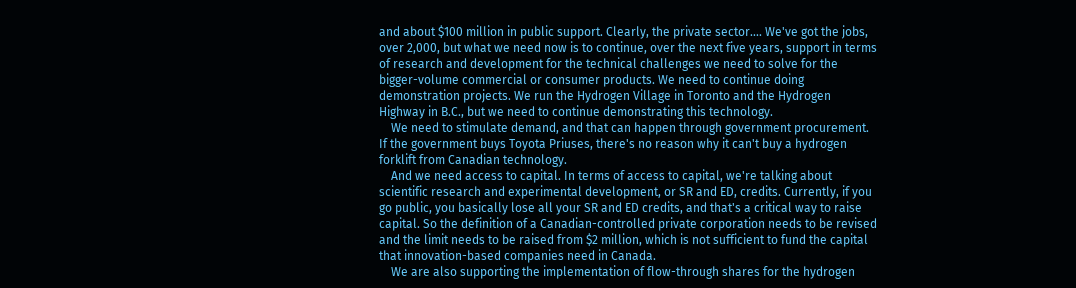and about $100 million in public support. Clearly, the private sector.... We've got the jobs, over 2,000, but what we need now is to continue, over the next five years, support in terms of research and development for the technical challenges we need to solve for the bigger-volume commercial or consumer products. We need to continue doing demonstration projects. We run the Hydrogen Village in Toronto and the Hydrogen Highway in B.C., but we need to continue demonstrating this technology.
    We need to stimulate demand, and that can happen through government procurement. If the government buys Toyota Priuses, there's no reason why it can't buy a hydrogen forklift from Canadian technology.
    And we need access to capital. In terms of access to capital, we're talking about scientific research and experimental development, or SR and ED, credits. Currently, if you go public, you basically lose all your SR and ED credits, and that's a critical way to raise capital. So the definition of a Canadian-controlled private corporation needs to be revised and the limit needs to be raised from $2 million, which is not sufficient to fund the capital that innovation-based companies need in Canada.
    We are also supporting the implementation of flow-through shares for the hydrogen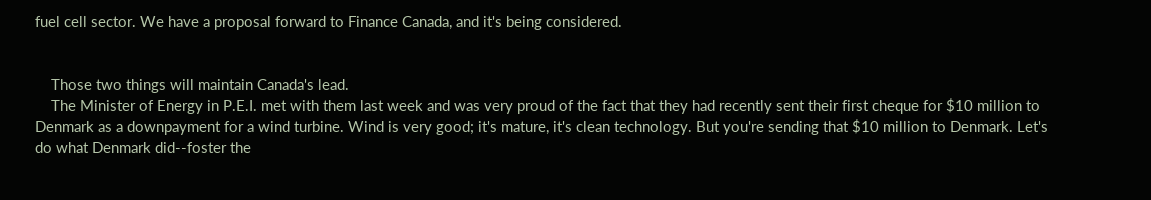fuel cell sector. We have a proposal forward to Finance Canada, and it's being considered.


    Those two things will maintain Canada's lead.
    The Minister of Energy in P.E.I. met with them last week and was very proud of the fact that they had recently sent their first cheque for $10 million to Denmark as a downpayment for a wind turbine. Wind is very good; it's mature, it's clean technology. But you're sending that $10 million to Denmark. Let's do what Denmark did--foster the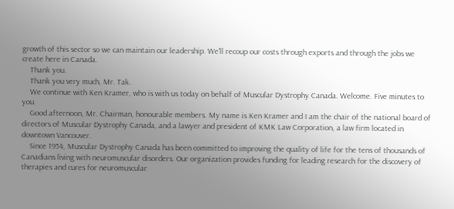growth of this sector so we can maintain our leadership. We'll recoup our costs through exports and through the jobs we create here in Canada.
    Thank you.
    Thank you very much, Mr. Tak.
    We continue with Ken Kramer, who is with us today on behalf of Muscular Dystrophy Canada. Welcome. Five minutes to you.
    Good afternoon, Mr. Chairman, honourable members. My name is Ken Kramer and I am the chair of the national board of directors of Muscular Dystrophy Canada, and a lawyer and president of KMK Law Corporation, a law firm located in downtown Vancouver.
    Since 1954, Muscular Dystrophy Canada has been committed to improving the quality of life for the tens of thousands of Canadians living with neuromuscular disorders. Our organization provides funding for leading research for the discovery of therapies and cures for neuromuscular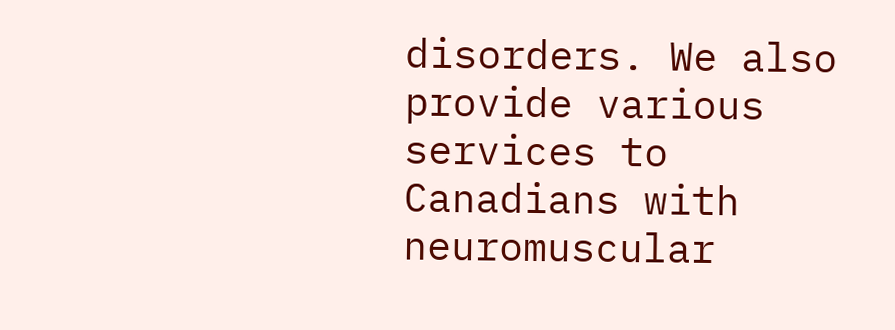disorders. We also provide various services to Canadians with neuromuscular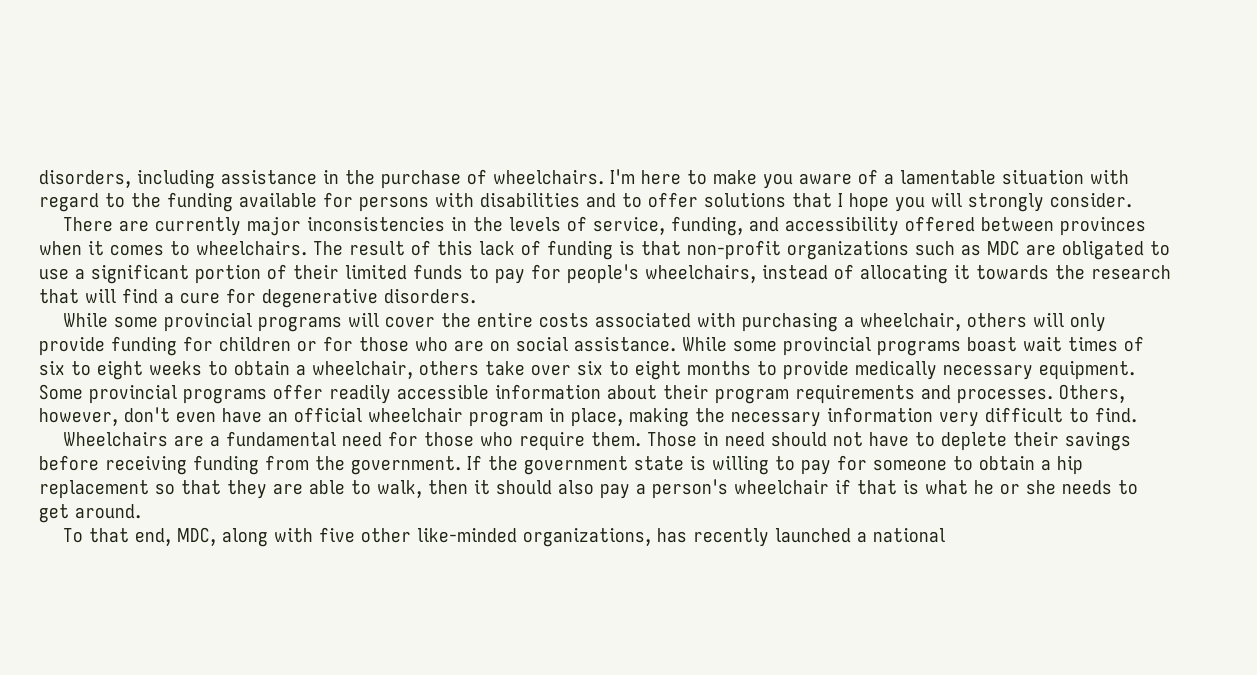disorders, including assistance in the purchase of wheelchairs. I'm here to make you aware of a lamentable situation with regard to the funding available for persons with disabilities and to offer solutions that I hope you will strongly consider.
    There are currently major inconsistencies in the levels of service, funding, and accessibility offered between provinces when it comes to wheelchairs. The result of this lack of funding is that non-profit organizations such as MDC are obligated to use a significant portion of their limited funds to pay for people's wheelchairs, instead of allocating it towards the research that will find a cure for degenerative disorders.
    While some provincial programs will cover the entire costs associated with purchasing a wheelchair, others will only provide funding for children or for those who are on social assistance. While some provincial programs boast wait times of six to eight weeks to obtain a wheelchair, others take over six to eight months to provide medically necessary equipment. Some provincial programs offer readily accessible information about their program requirements and processes. Others, however, don't even have an official wheelchair program in place, making the necessary information very difficult to find.
    Wheelchairs are a fundamental need for those who require them. Those in need should not have to deplete their savings before receiving funding from the government. If the government state is willing to pay for someone to obtain a hip replacement so that they are able to walk, then it should also pay a person's wheelchair if that is what he or she needs to get around.
    To that end, MDC, along with five other like-minded organizations, has recently launched a national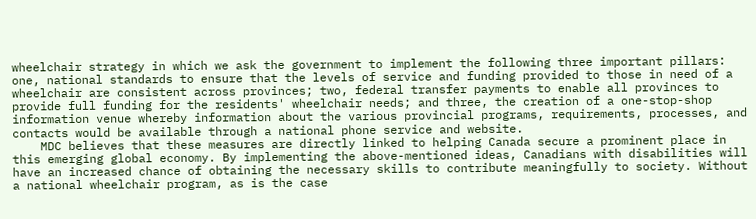wheelchair strategy in which we ask the government to implement the following three important pillars: one, national standards to ensure that the levels of service and funding provided to those in need of a wheelchair are consistent across provinces; two, federal transfer payments to enable all provinces to provide full funding for the residents' wheelchair needs; and three, the creation of a one-stop-shop information venue whereby information about the various provincial programs, requirements, processes, and contacts would be available through a national phone service and website.
    MDC believes that these measures are directly linked to helping Canada secure a prominent place in this emerging global economy. By implementing the above-mentioned ideas, Canadians with disabilities will have an increased chance of obtaining the necessary skills to contribute meaningfully to society. Without a national wheelchair program, as is the case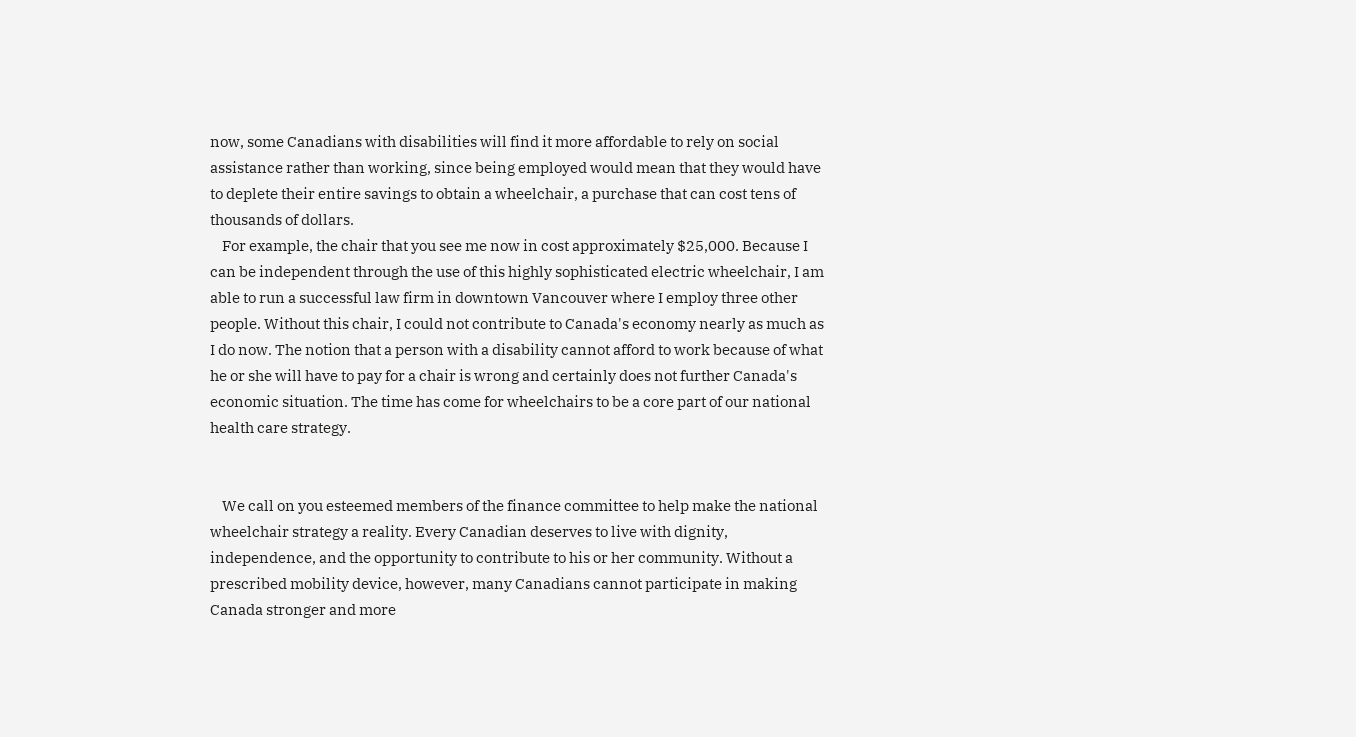now, some Canadians with disabilities will find it more affordable to rely on social assistance rather than working, since being employed would mean that they would have to deplete their entire savings to obtain a wheelchair, a purchase that can cost tens of thousands of dollars.
    For example, the chair that you see me now in cost approximately $25,000. Because I can be independent through the use of this highly sophisticated electric wheelchair, I am able to run a successful law firm in downtown Vancouver where I employ three other people. Without this chair, I could not contribute to Canada's economy nearly as much as I do now. The notion that a person with a disability cannot afford to work because of what he or she will have to pay for a chair is wrong and certainly does not further Canada's economic situation. The time has come for wheelchairs to be a core part of our national health care strategy.


    We call on you esteemed members of the finance committee to help make the national wheelchair strategy a reality. Every Canadian deserves to live with dignity, independence, and the opportunity to contribute to his or her community. Without a prescribed mobility device, however, many Canadians cannot participate in making Canada stronger and more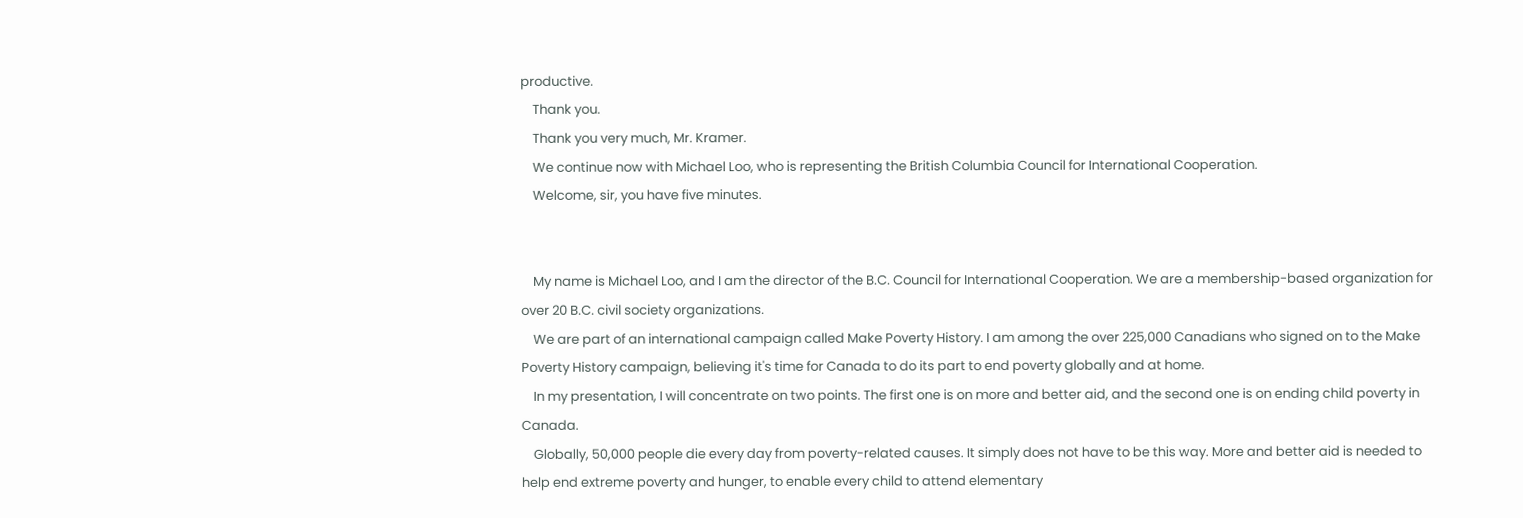productive.
    Thank you.
    Thank you very much, Mr. Kramer.
    We continue now with Michael Loo, who is representing the British Columbia Council for International Cooperation.
    Welcome, sir, you have five minutes.


    My name is Michael Loo, and I am the director of the B.C. Council for International Cooperation. We are a membership-based organization for over 20 B.C. civil society organizations.
    We are part of an international campaign called Make Poverty History. I am among the over 225,000 Canadians who signed on to the Make Poverty History campaign, believing it's time for Canada to do its part to end poverty globally and at home.
    In my presentation, I will concentrate on two points. The first one is on more and better aid, and the second one is on ending child poverty in Canada.
    Globally, 50,000 people die every day from poverty-related causes. It simply does not have to be this way. More and better aid is needed to help end extreme poverty and hunger, to enable every child to attend elementary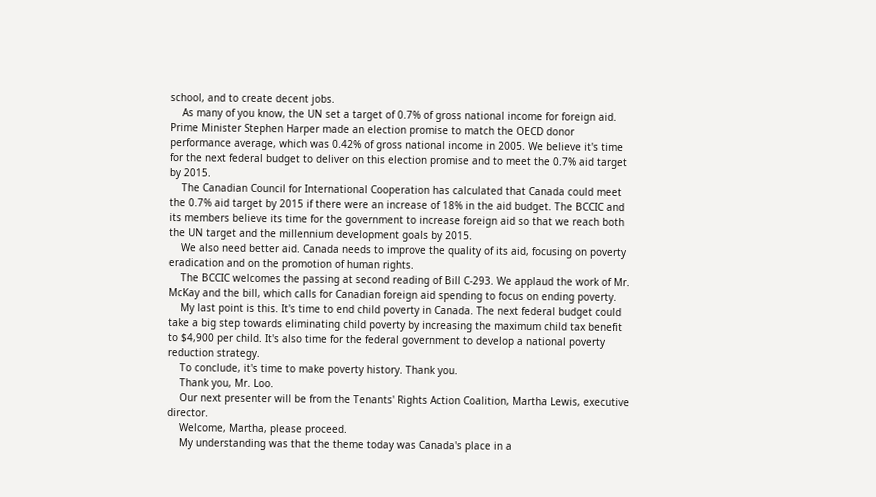school, and to create decent jobs.
    As many of you know, the UN set a target of 0.7% of gross national income for foreign aid. Prime Minister Stephen Harper made an election promise to match the OECD donor performance average, which was 0.42% of gross national income in 2005. We believe it's time for the next federal budget to deliver on this election promise and to meet the 0.7% aid target by 2015.
    The Canadian Council for International Cooperation has calculated that Canada could meet the 0.7% aid target by 2015 if there were an increase of 18% in the aid budget. The BCCIC and its members believe its time for the government to increase foreign aid so that we reach both the UN target and the millennium development goals by 2015.
    We also need better aid. Canada needs to improve the quality of its aid, focusing on poverty eradication and on the promotion of human rights.
    The BCCIC welcomes the passing at second reading of Bill C-293. We applaud the work of Mr. McKay and the bill, which calls for Canadian foreign aid spending to focus on ending poverty.
    My last point is this. It's time to end child poverty in Canada. The next federal budget could take a big step towards eliminating child poverty by increasing the maximum child tax benefit to $4,900 per child. It's also time for the federal government to develop a national poverty reduction strategy.
    To conclude, it's time to make poverty history. Thank you.
    Thank you, Mr. Loo.
    Our next presenter will be from the Tenants' Rights Action Coalition, Martha Lewis, executive director.
    Welcome, Martha, please proceed.
    My understanding was that the theme today was Canada's place in a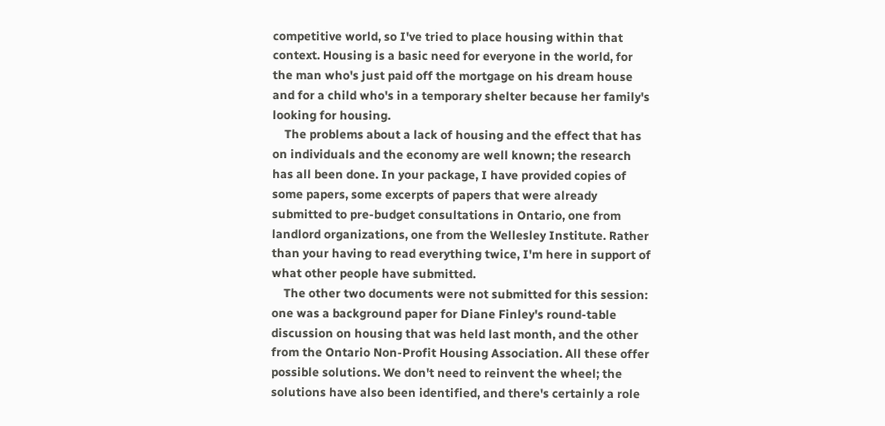competitive world, so I've tried to place housing within that context. Housing is a basic need for everyone in the world, for the man who's just paid off the mortgage on his dream house and for a child who's in a temporary shelter because her family's looking for housing.
    The problems about a lack of housing and the effect that has on individuals and the economy are well known; the research has all been done. In your package, I have provided copies of some papers, some excerpts of papers that were already submitted to pre-budget consultations in Ontario, one from landlord organizations, one from the Wellesley Institute. Rather than your having to read everything twice, I'm here in support of what other people have submitted.
    The other two documents were not submitted for this session: one was a background paper for Diane Finley's round-table discussion on housing that was held last month, and the other from the Ontario Non-Profit Housing Association. All these offer possible solutions. We don't need to reinvent the wheel; the solutions have also been identified, and there's certainly a role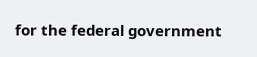for the federal government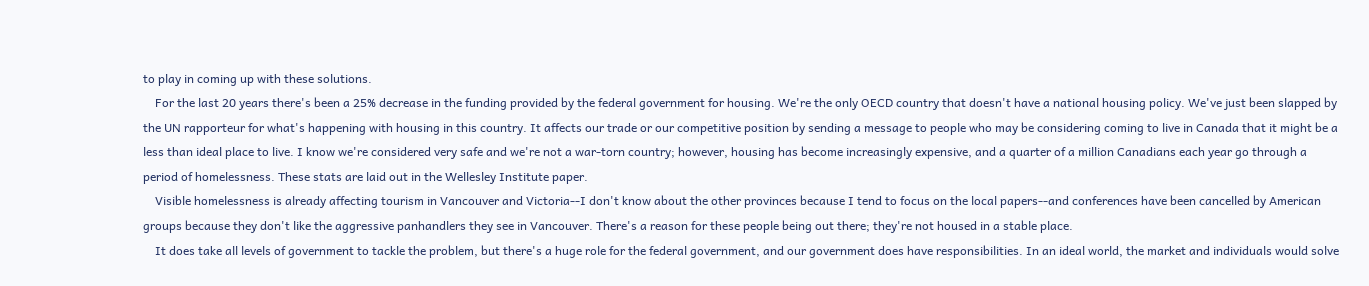to play in coming up with these solutions.
    For the last 20 years there's been a 25% decrease in the funding provided by the federal government for housing. We're the only OECD country that doesn't have a national housing policy. We've just been slapped by the UN rapporteur for what's happening with housing in this country. It affects our trade or our competitive position by sending a message to people who may be considering coming to live in Canada that it might be a less than ideal place to live. I know we're considered very safe and we're not a war-torn country; however, housing has become increasingly expensive, and a quarter of a million Canadians each year go through a period of homelessness. These stats are laid out in the Wellesley Institute paper.
    Visible homelessness is already affecting tourism in Vancouver and Victoria--I don't know about the other provinces because I tend to focus on the local papers--and conferences have been cancelled by American groups because they don't like the aggressive panhandlers they see in Vancouver. There's a reason for these people being out there; they're not housed in a stable place.
    It does take all levels of government to tackle the problem, but there's a huge role for the federal government, and our government does have responsibilities. In an ideal world, the market and individuals would solve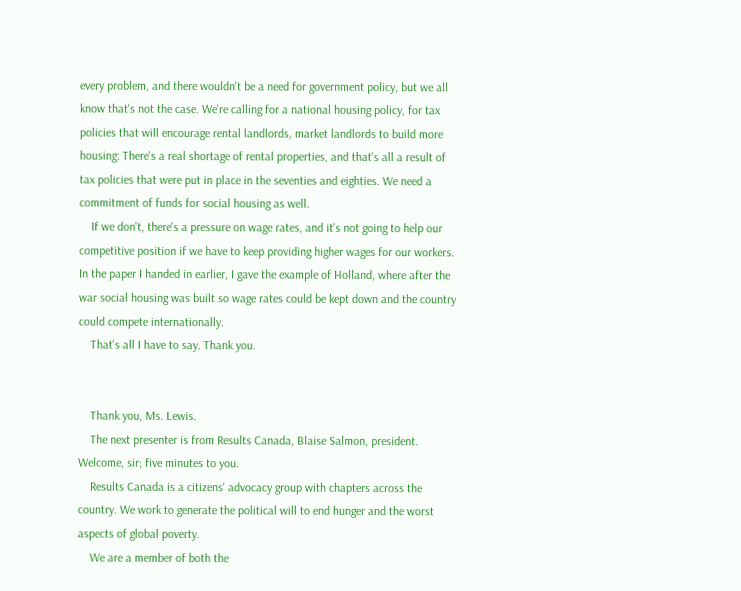every problem, and there wouldn't be a need for government policy, but we all know that's not the case. We're calling for a national housing policy, for tax policies that will encourage rental landlords, market landlords to build more housing: There's a real shortage of rental properties, and that's all a result of tax policies that were put in place in the seventies and eighties. We need a commitment of funds for social housing as well.
    If we don't, there's a pressure on wage rates, and it's not going to help our competitive position if we have to keep providing higher wages for our workers. In the paper I handed in earlier, I gave the example of Holland, where after the war social housing was built so wage rates could be kept down and the country could compete internationally.
    That's all I have to say. Thank you.


    Thank you, Ms. Lewis.
    The next presenter is from Results Canada, Blaise Salmon, president. Welcome, sir; five minutes to you.
    Results Canada is a citizens' advocacy group with chapters across the country. We work to generate the political will to end hunger and the worst aspects of global poverty.
    We are a member of both the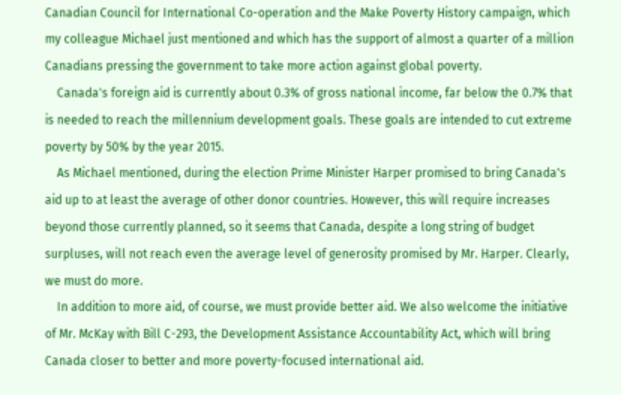Canadian Council for International Co-operation and the Make Poverty History campaign, which my colleague Michael just mentioned and which has the support of almost a quarter of a million Canadians pressing the government to take more action against global poverty.
    Canada's foreign aid is currently about 0.3% of gross national income, far below the 0.7% that is needed to reach the millennium development goals. These goals are intended to cut extreme poverty by 50% by the year 2015.
    As Michael mentioned, during the election Prime Minister Harper promised to bring Canada's aid up to at least the average of other donor countries. However, this will require increases beyond those currently planned, so it seems that Canada, despite a long string of budget surpluses, will not reach even the average level of generosity promised by Mr. Harper. Clearly, we must do more.
    In addition to more aid, of course, we must provide better aid. We also welcome the initiative of Mr. McKay with Bill C-293, the Development Assistance Accountability Act, which will bring Canada closer to better and more poverty-focused international aid.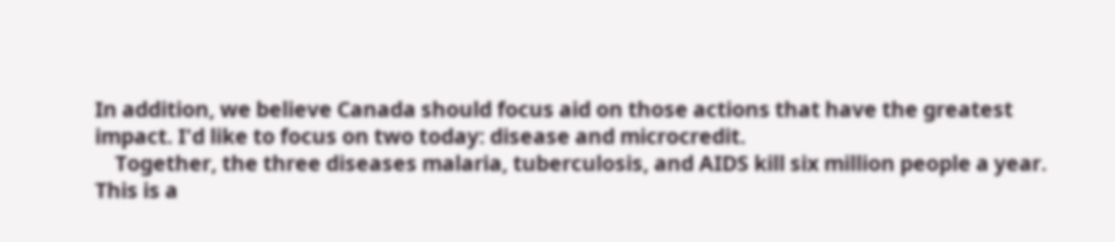In addition, we believe Canada should focus aid on those actions that have the greatest impact. I'd like to focus on two today: disease and microcredit.
    Together, the three diseases malaria, tuberculosis, and AIDS kill six million people a year. This is a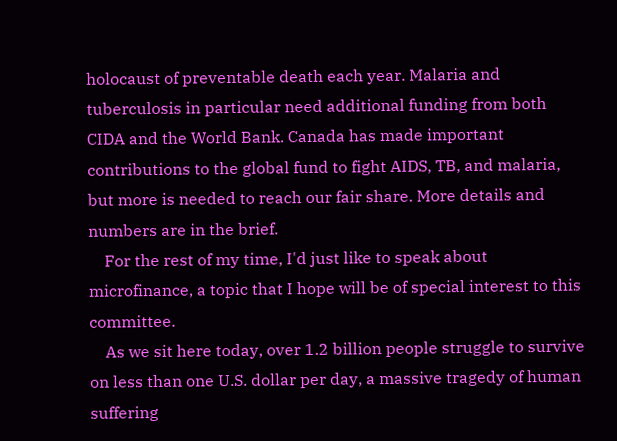holocaust of preventable death each year. Malaria and tuberculosis in particular need additional funding from both CIDA and the World Bank. Canada has made important contributions to the global fund to fight AIDS, TB, and malaria, but more is needed to reach our fair share. More details and numbers are in the brief.
    For the rest of my time, I'd just like to speak about microfinance, a topic that I hope will be of special interest to this committee.
    As we sit here today, over 1.2 billion people struggle to survive on less than one U.S. dollar per day, a massive tragedy of human suffering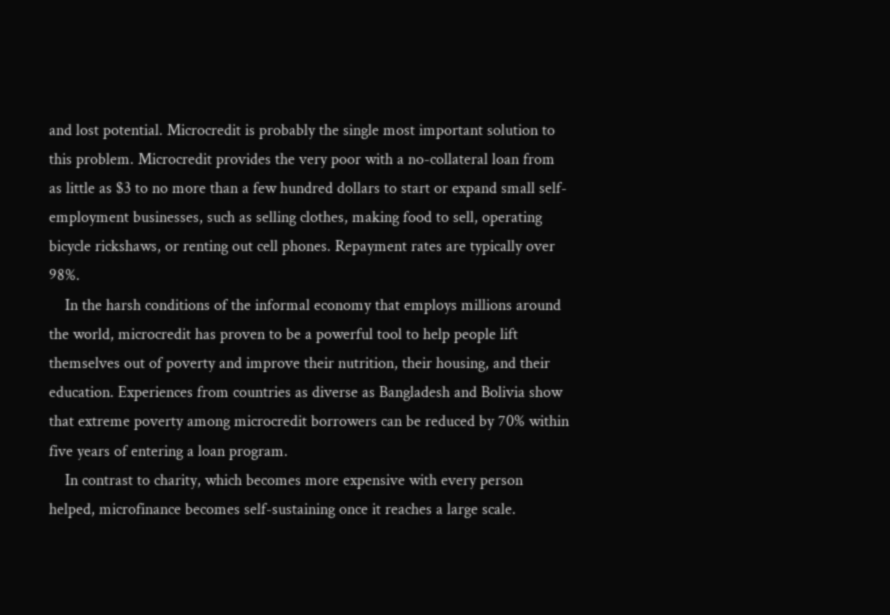and lost potential. Microcredit is probably the single most important solution to this problem. Microcredit provides the very poor with a no-collateral loan from as little as $3 to no more than a few hundred dollars to start or expand small self-employment businesses, such as selling clothes, making food to sell, operating bicycle rickshaws, or renting out cell phones. Repayment rates are typically over 98%.
    In the harsh conditions of the informal economy that employs millions around the world, microcredit has proven to be a powerful tool to help people lift themselves out of poverty and improve their nutrition, their housing, and their education. Experiences from countries as diverse as Bangladesh and Bolivia show that extreme poverty among microcredit borrowers can be reduced by 70% within five years of entering a loan program.
    In contrast to charity, which becomes more expensive with every person helped, microfinance becomes self-sustaining once it reaches a large scale.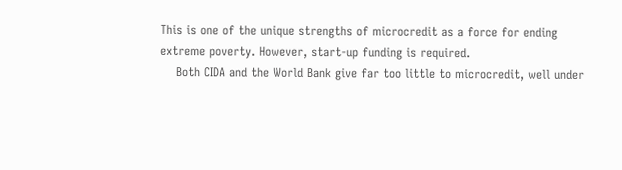This is one of the unique strengths of microcredit as a force for ending extreme poverty. However, start-up funding is required.
    Both CIDA and the World Bank give far too little to microcredit, well under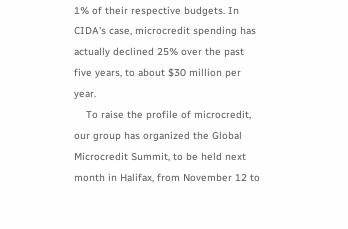1% of their respective budgets. In CIDA's case, microcredit spending has actually declined 25% over the past five years, to about $30 million per year.
    To raise the profile of microcredit, our group has organized the Global Microcredit Summit, to be held next month in Halifax, from November 12 to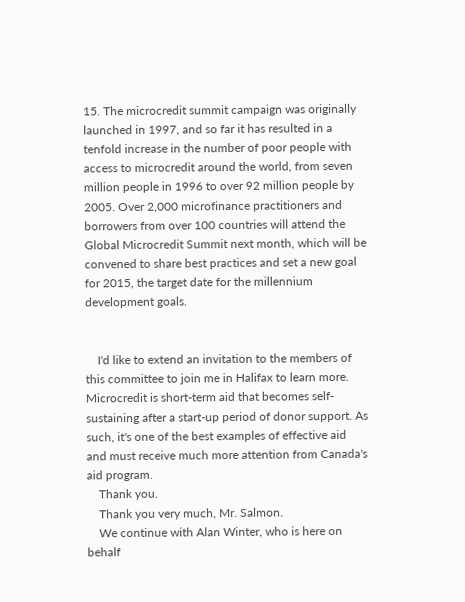15. The microcredit summit campaign was originally launched in 1997, and so far it has resulted in a tenfold increase in the number of poor people with access to microcredit around the world, from seven million people in 1996 to over 92 million people by 2005. Over 2,000 microfinance practitioners and borrowers from over 100 countries will attend the Global Microcredit Summit next month, which will be convened to share best practices and set a new goal for 2015, the target date for the millennium development goals.


    I'd like to extend an invitation to the members of this committee to join me in Halifax to learn more. Microcredit is short-term aid that becomes self-sustaining after a start-up period of donor support. As such, it's one of the best examples of effective aid and must receive much more attention from Canada's aid program.
    Thank you.
    Thank you very much, Mr. Salmon.
    We continue with Alan Winter, who is here on behalf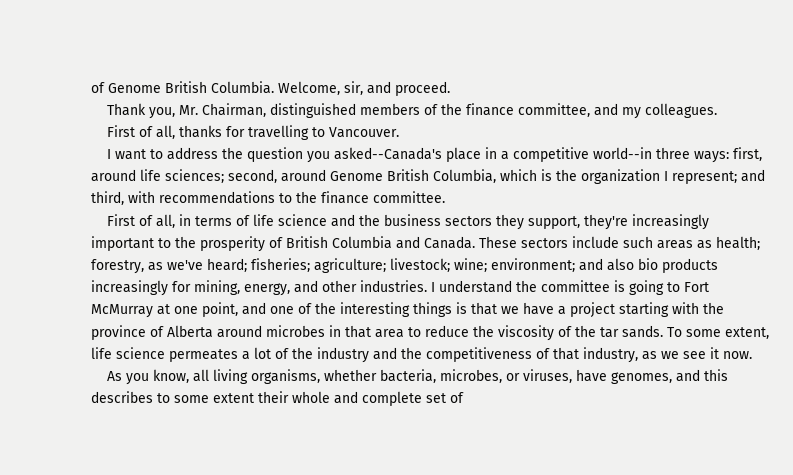of Genome British Columbia. Welcome, sir, and proceed.
    Thank you, Mr. Chairman, distinguished members of the finance committee, and my colleagues.
    First of all, thanks for travelling to Vancouver.
    I want to address the question you asked--Canada's place in a competitive world--in three ways: first, around life sciences; second, around Genome British Columbia, which is the organization I represent; and third, with recommendations to the finance committee.
    First of all, in terms of life science and the business sectors they support, they're increasingly important to the prosperity of British Columbia and Canada. These sectors include such areas as health; forestry, as we've heard; fisheries; agriculture; livestock; wine; environment; and also bio products increasingly for mining, energy, and other industries. I understand the committee is going to Fort McMurray at one point, and one of the interesting things is that we have a project starting with the province of Alberta around microbes in that area to reduce the viscosity of the tar sands. To some extent, life science permeates a lot of the industry and the competitiveness of that industry, as we see it now.
    As you know, all living organisms, whether bacteria, microbes, or viruses, have genomes, and this describes to some extent their whole and complete set of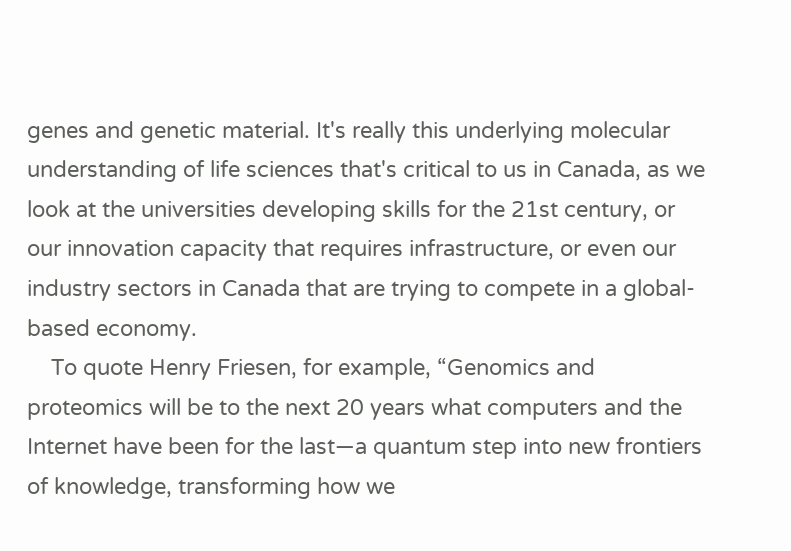genes and genetic material. It's really this underlying molecular understanding of life sciences that's critical to us in Canada, as we look at the universities developing skills for the 21st century, or our innovation capacity that requires infrastructure, or even our industry sectors in Canada that are trying to compete in a global-based economy.
    To quote Henry Friesen, for example, “Genomics and proteomics will be to the next 20 years what computers and the Internet have been for the last—a quantum step into new frontiers of knowledge, transforming how we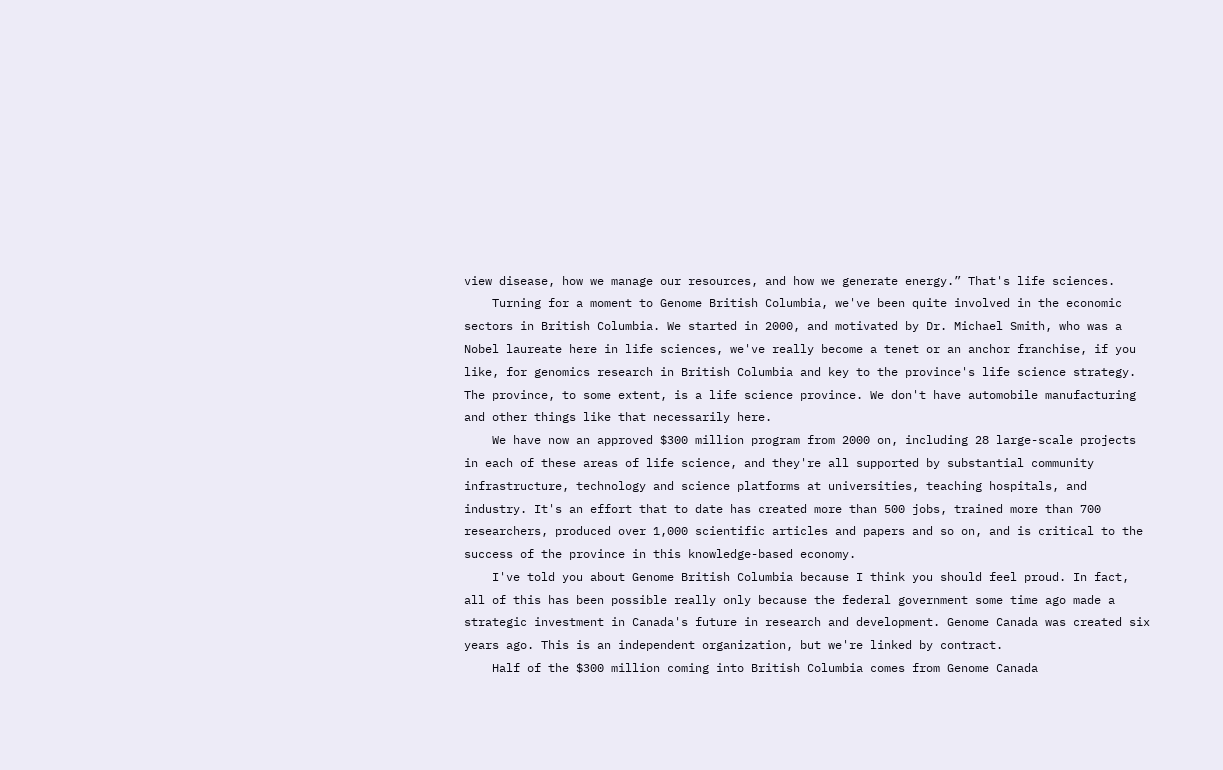view disease, how we manage our resources, and how we generate energy.” That's life sciences.
    Turning for a moment to Genome British Columbia, we've been quite involved in the economic sectors in British Columbia. We started in 2000, and motivated by Dr. Michael Smith, who was a Nobel laureate here in life sciences, we've really become a tenet or an anchor franchise, if you like, for genomics research in British Columbia and key to the province's life science strategy. The province, to some extent, is a life science province. We don't have automobile manufacturing and other things like that necessarily here.
    We have now an approved $300 million program from 2000 on, including 28 large-scale projects in each of these areas of life science, and they're all supported by substantial community infrastructure, technology and science platforms at universities, teaching hospitals, and industry. It's an effort that to date has created more than 500 jobs, trained more than 700 researchers, produced over 1,000 scientific articles and papers and so on, and is critical to the success of the province in this knowledge-based economy.
    I've told you about Genome British Columbia because I think you should feel proud. In fact, all of this has been possible really only because the federal government some time ago made a strategic investment in Canada's future in research and development. Genome Canada was created six years ago. This is an independent organization, but we're linked by contract.
    Half of the $300 million coming into British Columbia comes from Genome Canada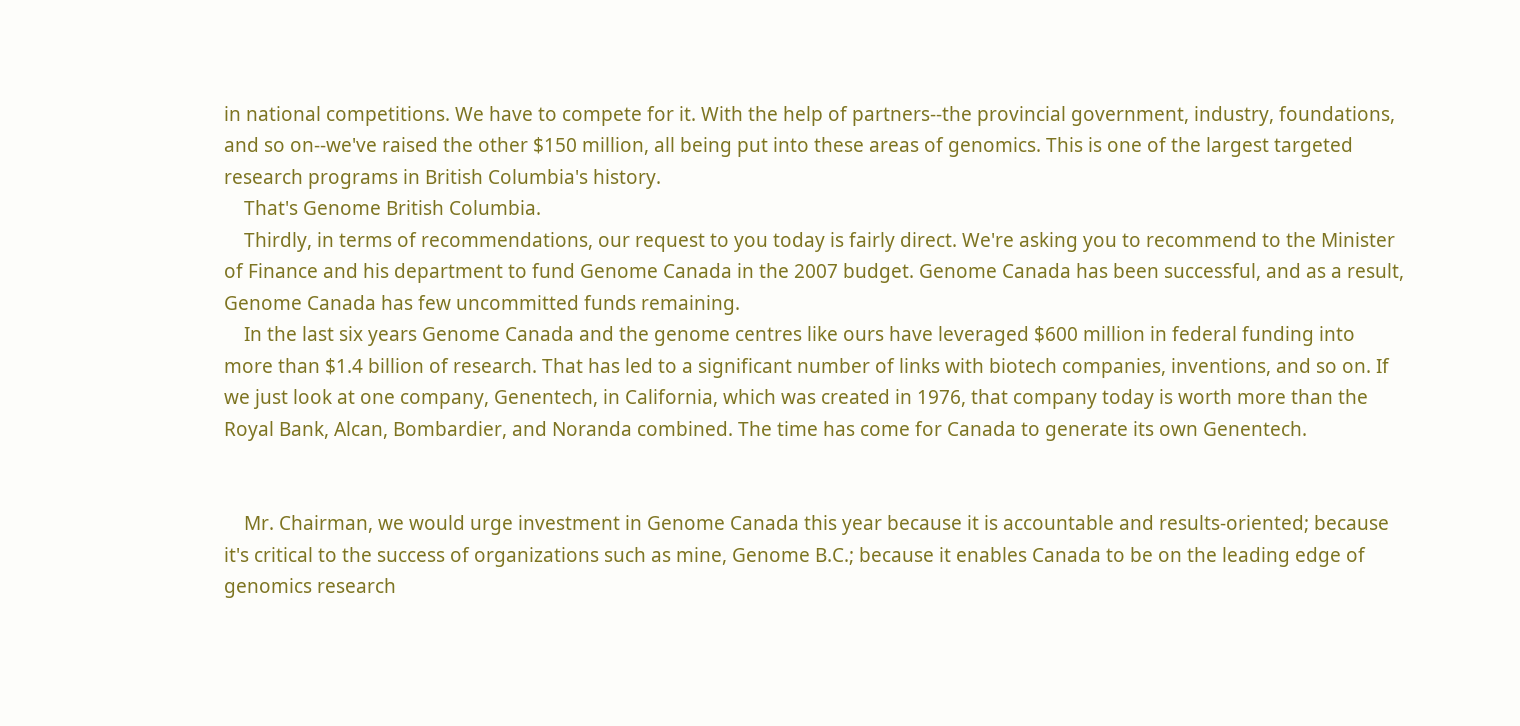in national competitions. We have to compete for it. With the help of partners--the provincial government, industry, foundations, and so on--we've raised the other $150 million, all being put into these areas of genomics. This is one of the largest targeted research programs in British Columbia's history.
    That's Genome British Columbia.
    Thirdly, in terms of recommendations, our request to you today is fairly direct. We're asking you to recommend to the Minister of Finance and his department to fund Genome Canada in the 2007 budget. Genome Canada has been successful, and as a result, Genome Canada has few uncommitted funds remaining.
    In the last six years Genome Canada and the genome centres like ours have leveraged $600 million in federal funding into more than $1.4 billion of research. That has led to a significant number of links with biotech companies, inventions, and so on. If we just look at one company, Genentech, in California, which was created in 1976, that company today is worth more than the Royal Bank, Alcan, Bombardier, and Noranda combined. The time has come for Canada to generate its own Genentech.


    Mr. Chairman, we would urge investment in Genome Canada this year because it is accountable and results-oriented; because it's critical to the success of organizations such as mine, Genome B.C.; because it enables Canada to be on the leading edge of genomics research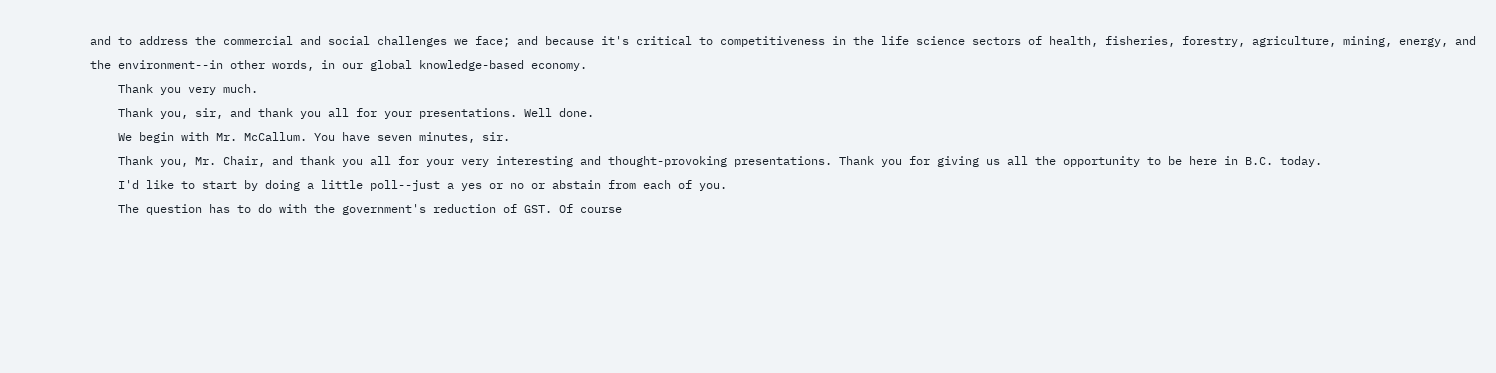and to address the commercial and social challenges we face; and because it's critical to competitiveness in the life science sectors of health, fisheries, forestry, agriculture, mining, energy, and the environment--in other words, in our global knowledge-based economy.
    Thank you very much.
    Thank you, sir, and thank you all for your presentations. Well done.
    We begin with Mr. McCallum. You have seven minutes, sir.
    Thank you, Mr. Chair, and thank you all for your very interesting and thought-provoking presentations. Thank you for giving us all the opportunity to be here in B.C. today.
    I'd like to start by doing a little poll--just a yes or no or abstain from each of you.
    The question has to do with the government's reduction of GST. Of course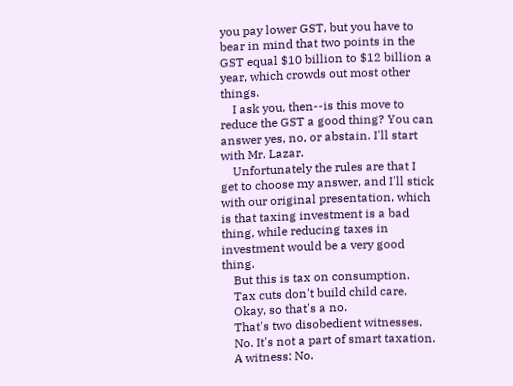you pay lower GST, but you have to bear in mind that two points in the GST equal $10 billion to $12 billion a year, which crowds out most other things.
    I ask you, then--is this move to reduce the GST a good thing? You can answer yes, no, or abstain. I'll start with Mr. Lazar.
    Unfortunately the rules are that I get to choose my answer, and I'll stick with our original presentation, which is that taxing investment is a bad thing, while reducing taxes in investment would be a very good thing.
    But this is tax on consumption.
    Tax cuts don't build child care.
    Okay, so that's a no.
    That's two disobedient witnesses.
    No. It's not a part of smart taxation.
    A witness: No.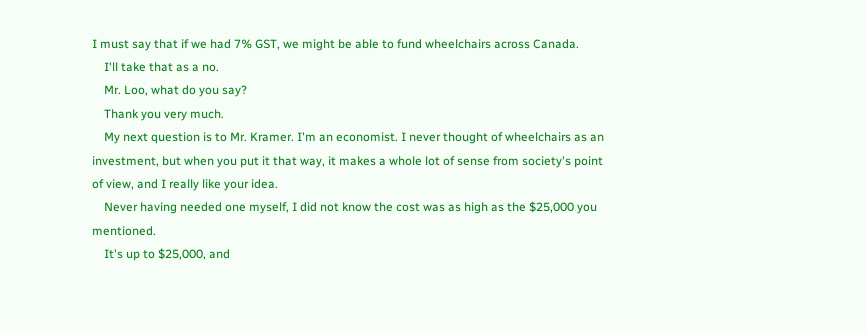I must say that if we had 7% GST, we might be able to fund wheelchairs across Canada.
    I'll take that as a no.
    Mr. Loo, what do you say?
    Thank you very much.
    My next question is to Mr. Kramer. I'm an economist. I never thought of wheelchairs as an investment, but when you put it that way, it makes a whole lot of sense from society's point of view, and I really like your idea.
    Never having needed one myself, I did not know the cost was as high as the $25,000 you mentioned.
    It's up to $25,000, and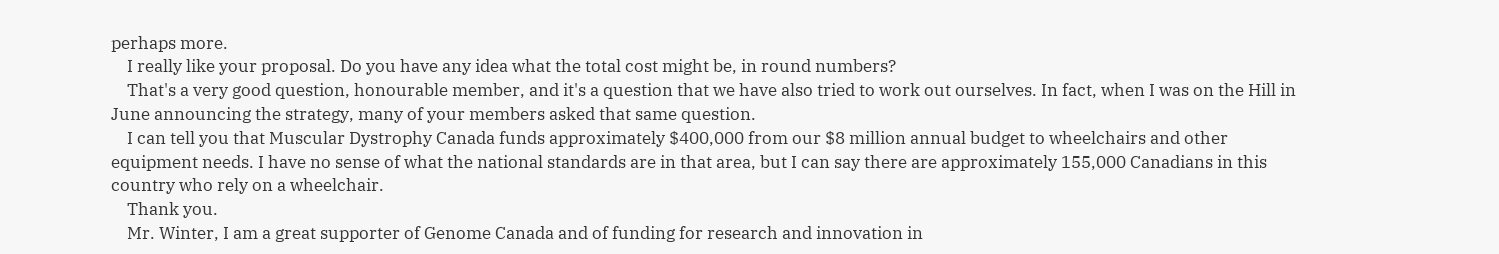perhaps more.
    I really like your proposal. Do you have any idea what the total cost might be, in round numbers?
    That's a very good question, honourable member, and it's a question that we have also tried to work out ourselves. In fact, when I was on the Hill in June announcing the strategy, many of your members asked that same question.
    I can tell you that Muscular Dystrophy Canada funds approximately $400,000 from our $8 million annual budget to wheelchairs and other equipment needs. I have no sense of what the national standards are in that area, but I can say there are approximately 155,000 Canadians in this country who rely on a wheelchair.
    Thank you.
    Mr. Winter, I am a great supporter of Genome Canada and of funding for research and innovation in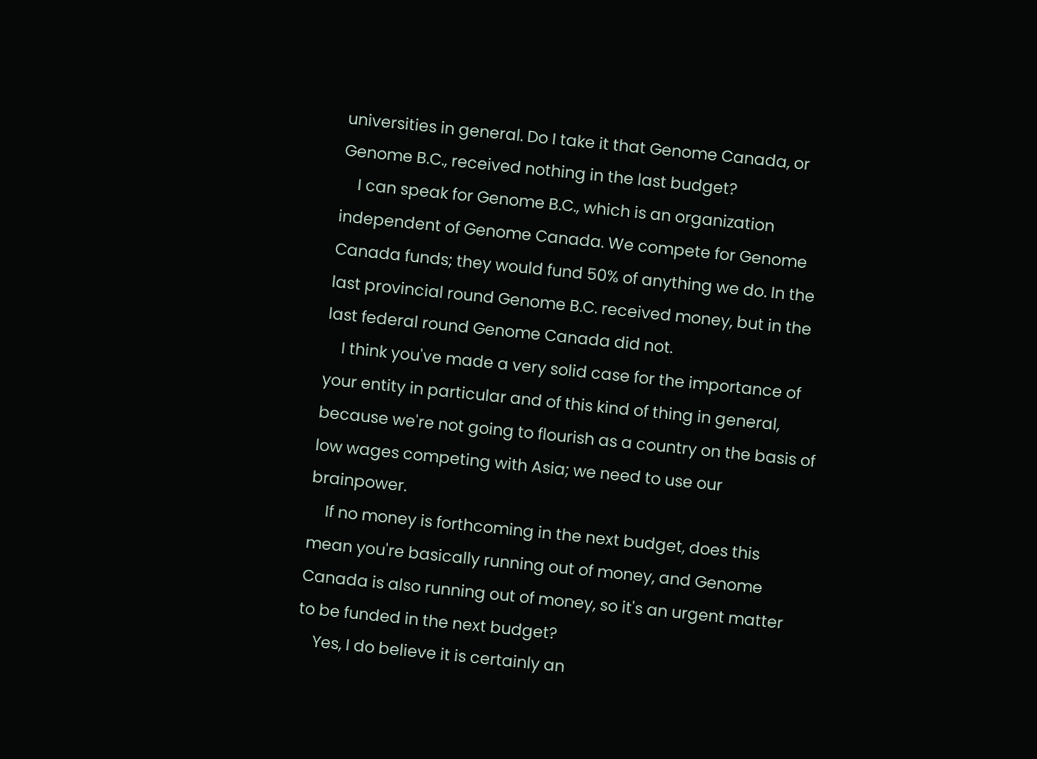universities in general. Do I take it that Genome Canada, or Genome B.C., received nothing in the last budget?
    I can speak for Genome B.C., which is an organization independent of Genome Canada. We compete for Genome Canada funds; they would fund 50% of anything we do. In the last provincial round Genome B.C. received money, but in the last federal round Genome Canada did not.
    I think you've made a very solid case for the importance of your entity in particular and of this kind of thing in general, because we're not going to flourish as a country on the basis of low wages competing with Asia; we need to use our brainpower.
    If no money is forthcoming in the next budget, does this mean you're basically running out of money, and Genome Canada is also running out of money, so it's an urgent matter to be funded in the next budget?
    Yes, I do believe it is certainly an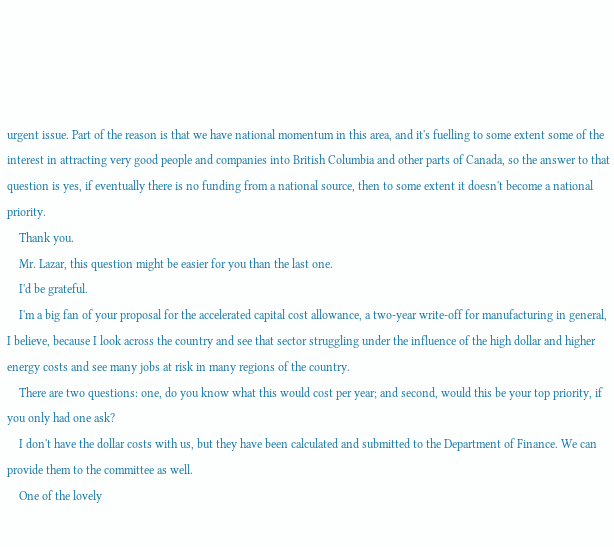urgent issue. Part of the reason is that we have national momentum in this area, and it's fuelling to some extent some of the interest in attracting very good people and companies into British Columbia and other parts of Canada, so the answer to that question is yes, if eventually there is no funding from a national source, then to some extent it doesn't become a national priority.
    Thank you.
    Mr. Lazar, this question might be easier for you than the last one.
    I'd be grateful.
    I'm a big fan of your proposal for the accelerated capital cost allowance, a two-year write-off for manufacturing in general, I believe, because I look across the country and see that sector struggling under the influence of the high dollar and higher energy costs and see many jobs at risk in many regions of the country.
    There are two questions: one, do you know what this would cost per year; and second, would this be your top priority, if you only had one ask?
    I don't have the dollar costs with us, but they have been calculated and submitted to the Department of Finance. We can provide them to the committee as well.
    One of the lovely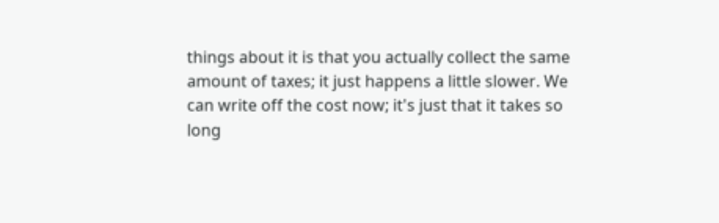things about it is that you actually collect the same amount of taxes; it just happens a little slower. We can write off the cost now; it's just that it takes so long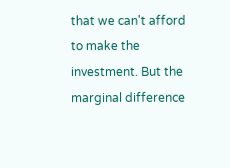that we can't afford to make the investment. But the marginal difference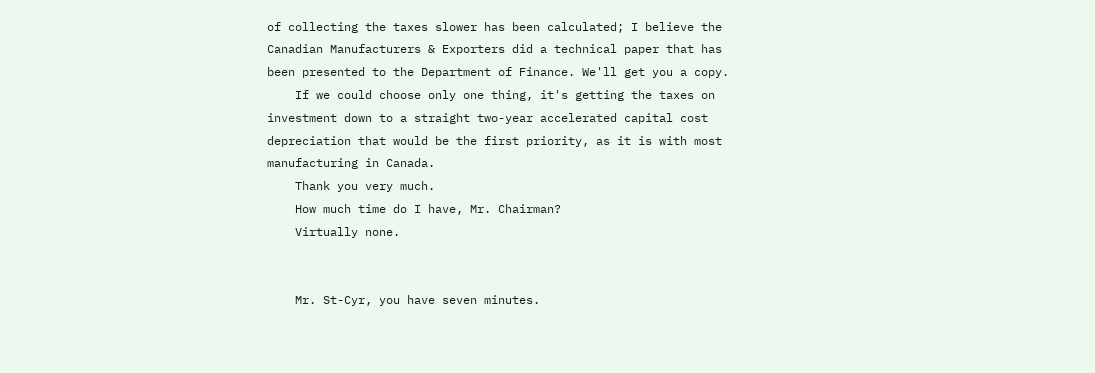of collecting the taxes slower has been calculated; I believe the Canadian Manufacturers & Exporters did a technical paper that has been presented to the Department of Finance. We'll get you a copy.
    If we could choose only one thing, it's getting the taxes on investment down to a straight two-year accelerated capital cost depreciation that would be the first priority, as it is with most manufacturing in Canada.
    Thank you very much.
    How much time do I have, Mr. Chairman?
    Virtually none.


    Mr. St-Cyr, you have seven minutes.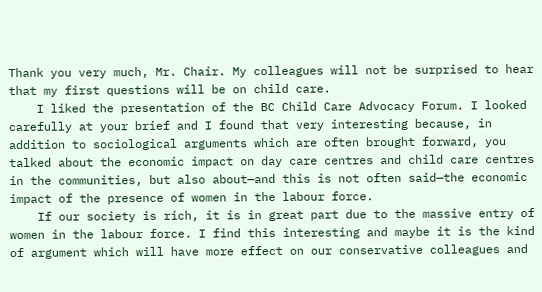Thank you very much, Mr. Chair. My colleagues will not be surprised to hear that my first questions will be on child care.
    I liked the presentation of the BC Child Care Advocacy Forum. I looked carefully at your brief and I found that very interesting because, in addition to sociological arguments which are often brought forward, you talked about the economic impact on day care centres and child care centres in the communities, but also about—and this is not often said—the economic impact of the presence of women in the labour force.
    If our society is rich, it is in great part due to the massive entry of women in the labour force. I find this interesting and maybe it is the kind of argument which will have more effect on our conservative colleagues and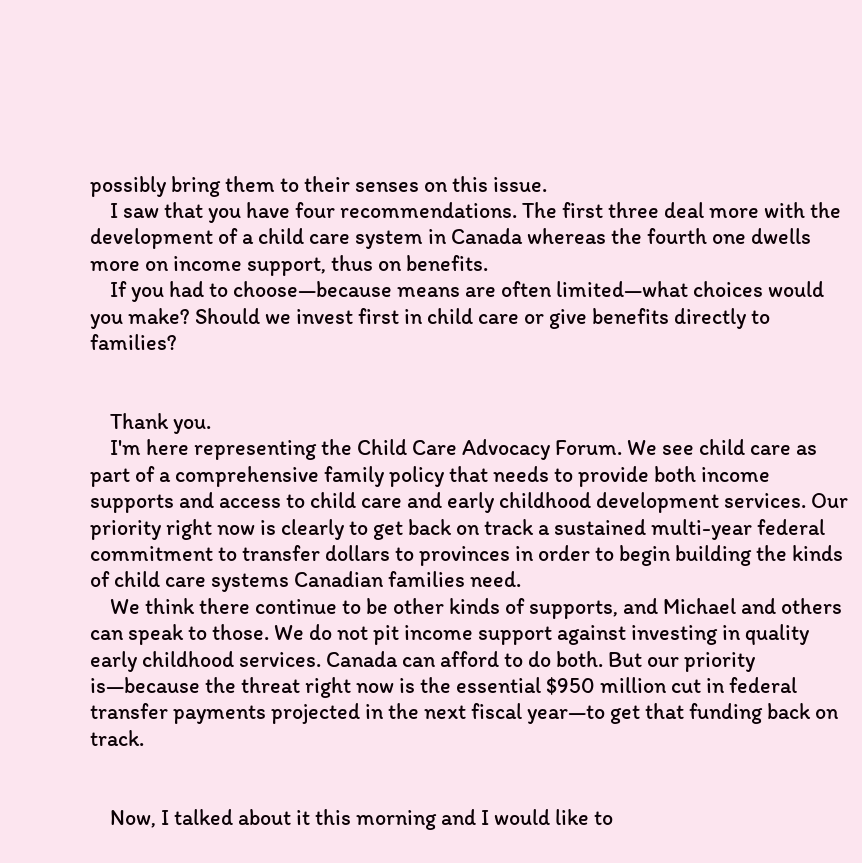possibly bring them to their senses on this issue.
    I saw that you have four recommendations. The first three deal more with the development of a child care system in Canada whereas the fourth one dwells more on income support, thus on benefits.
    If you had to choose—because means are often limited—what choices would you make? Should we invest first in child care or give benefits directly to families?


    Thank you.
    I'm here representing the Child Care Advocacy Forum. We see child care as part of a comprehensive family policy that needs to provide both income supports and access to child care and early childhood development services. Our priority right now is clearly to get back on track a sustained multi-year federal commitment to transfer dollars to provinces in order to begin building the kinds of child care systems Canadian families need.
    We think there continue to be other kinds of supports, and Michael and others can speak to those. We do not pit income support against investing in quality early childhood services. Canada can afford to do both. But our priority is—because the threat right now is the essential $950 million cut in federal transfer payments projected in the next fiscal year—to get that funding back on track.


    Now, I talked about it this morning and I would like to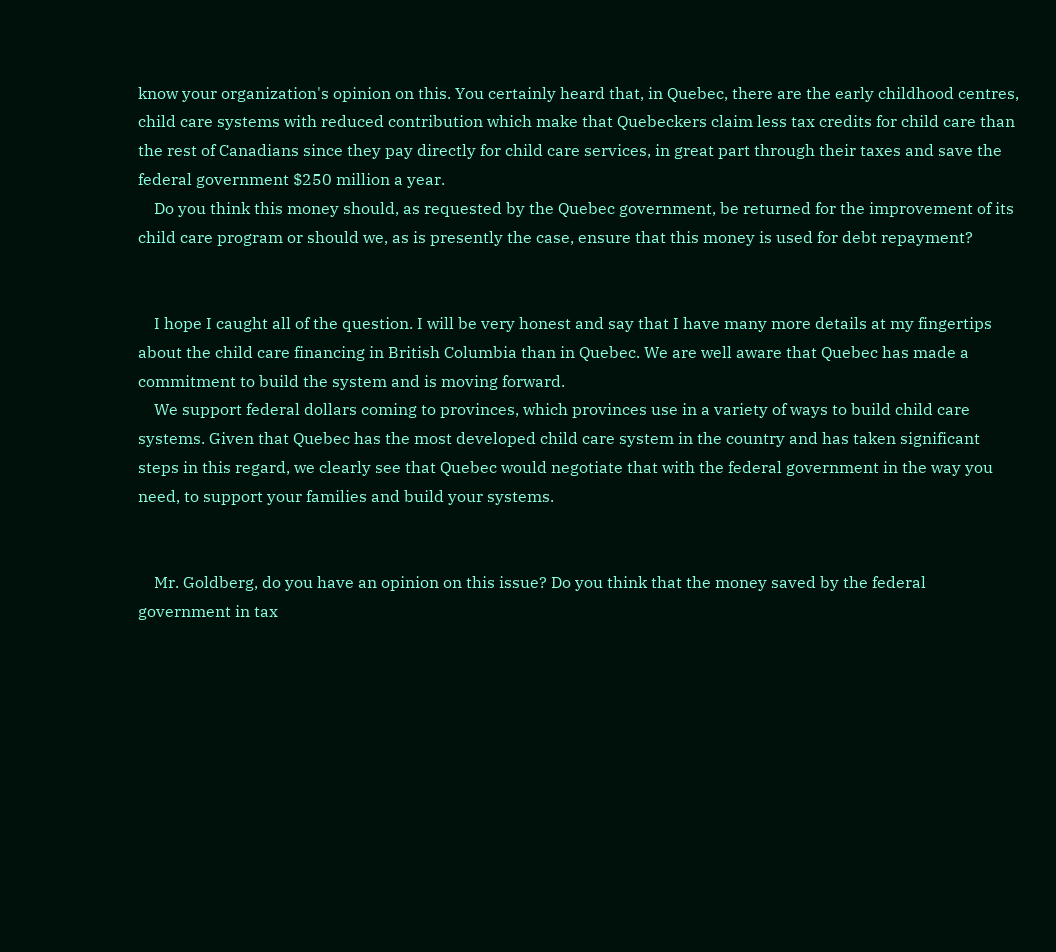know your organization's opinion on this. You certainly heard that, in Quebec, there are the early childhood centres, child care systems with reduced contribution which make that Quebeckers claim less tax credits for child care than the rest of Canadians since they pay directly for child care services, in great part through their taxes and save the federal government $250 million a year.
    Do you think this money should, as requested by the Quebec government, be returned for the improvement of its child care program or should we, as is presently the case, ensure that this money is used for debt repayment?


    I hope I caught all of the question. I will be very honest and say that I have many more details at my fingertips about the child care financing in British Columbia than in Quebec. We are well aware that Quebec has made a commitment to build the system and is moving forward.
    We support federal dollars coming to provinces, which provinces use in a variety of ways to build child care systems. Given that Quebec has the most developed child care system in the country and has taken significant steps in this regard, we clearly see that Quebec would negotiate that with the federal government in the way you need, to support your families and build your systems.


    Mr. Goldberg, do you have an opinion on this issue? Do you think that the money saved by the federal government in tax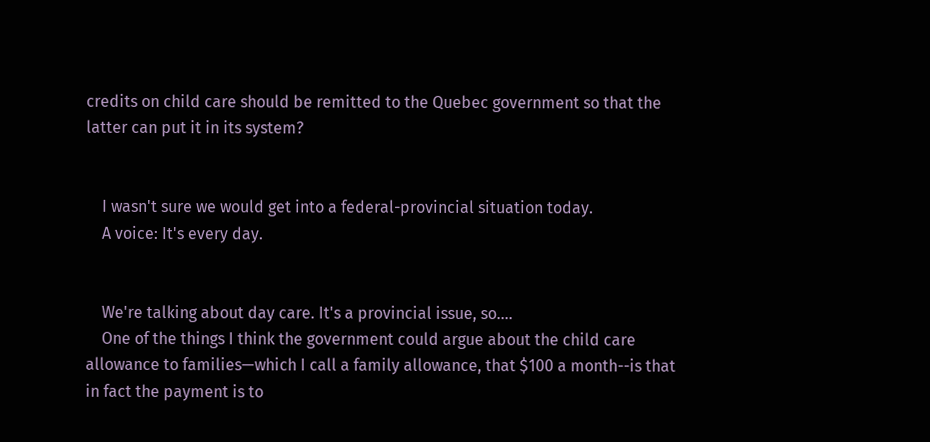credits on child care should be remitted to the Quebec government so that the latter can put it in its system?


    I wasn't sure we would get into a federal-provincial situation today.
    A voice: It's every day.


    We're talking about day care. It's a provincial issue, so....
    One of the things I think the government could argue about the child care allowance to families—which I call a family allowance, that $100 a month--is that in fact the payment is to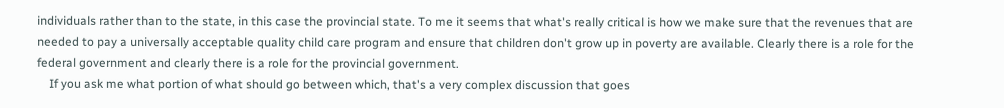individuals rather than to the state, in this case the provincial state. To me it seems that what's really critical is how we make sure that the revenues that are needed to pay a universally acceptable quality child care program and ensure that children don't grow up in poverty are available. Clearly there is a role for the federal government and clearly there is a role for the provincial government.
    If you ask me what portion of what should go between which, that's a very complex discussion that goes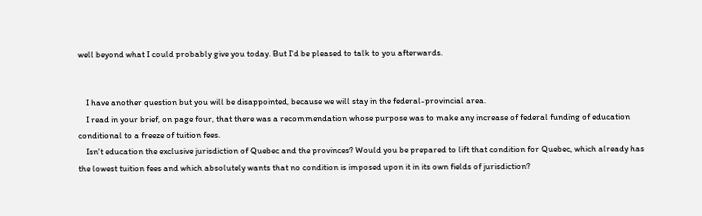well beyond what I could probably give you today. But I'd be pleased to talk to you afterwards.


    I have another question but you will be disappointed, because we will stay in the federal-provincial area.
    I read in your brief, on page four, that there was a recommendation whose purpose was to make any increase of federal funding of education conditional to a freeze of tuition fees.
    Isn't education the exclusive jurisdiction of Quebec and the provinces? Would you be prepared to lift that condition for Quebec, which already has the lowest tuition fees and which absolutely wants that no condition is imposed upon it in its own fields of jurisdiction?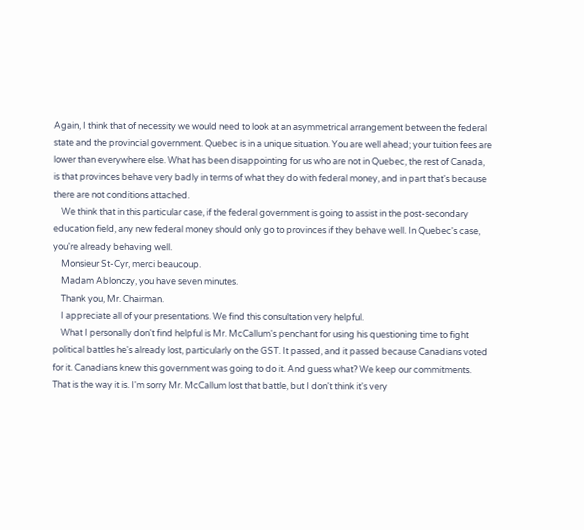Again, I think that of necessity we would need to look at an asymmetrical arrangement between the federal state and the provincial government. Quebec is in a unique situation. You are well ahead; your tuition fees are lower than everywhere else. What has been disappointing for us who are not in Quebec, the rest of Canada, is that provinces behave very badly in terms of what they do with federal money, and in part that's because there are not conditions attached.
    We think that in this particular case, if the federal government is going to assist in the post-secondary education field, any new federal money should only go to provinces if they behave well. In Quebec's case, you're already behaving well.
    Monsieur St-Cyr, merci beaucoup.
    Madam Ablonczy, you have seven minutes.
    Thank you, Mr. Chairman.
    I appreciate all of your presentations. We find this consultation very helpful.
    What I personally don't find helpful is Mr. McCallum's penchant for using his questioning time to fight political battles he's already lost, particularly on the GST. It passed, and it passed because Canadians voted for it. Canadians knew this government was going to do it. And guess what? We keep our commitments. That is the way it is. I'm sorry Mr. McCallum lost that battle, but I don't think it's very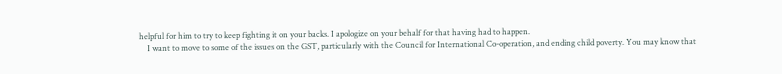helpful for him to try to keep fighting it on your backs. I apologize on your behalf for that having had to happen.
    I want to move to some of the issues on the GST, particularly with the Council for International Co-operation, and ending child poverty. You may know that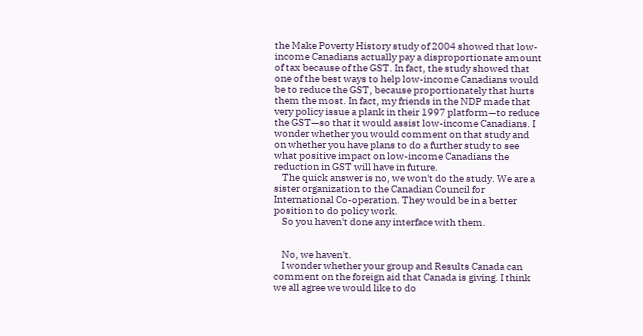the Make Poverty History study of 2004 showed that low-income Canadians actually pay a disproportionate amount of tax because of the GST. In fact, the study showed that one of the best ways to help low-income Canadians would be to reduce the GST, because proportionately that hurts them the most. In fact, my friends in the NDP made that very policy issue a plank in their 1997 platform—to reduce the GST—so that it would assist low-income Canadians. I wonder whether you would comment on that study and on whether you have plans to do a further study to see what positive impact on low-income Canadians the reduction in GST will have in future.
    The quick answer is no, we won't do the study. We are a sister organization to the Canadian Council for International Co-operation. They would be in a better position to do policy work.
    So you haven't done any interface with them.


    No, we haven't.
    I wonder whether your group and Results Canada can comment on the foreign aid that Canada is giving. I think we all agree we would like to do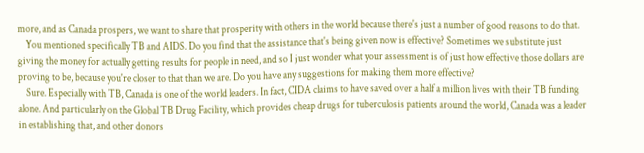more, and as Canada prospers, we want to share that prosperity with others in the world because there's just a number of good reasons to do that.
    You mentioned specifically TB and AIDS. Do you find that the assistance that's being given now is effective? Sometimes we substitute just giving the money for actually getting results for people in need, and so I just wonder what your assessment is of just how effective those dollars are proving to be, because you're closer to that than we are. Do you have any suggestions for making them more effective?
    Sure. Especially with TB, Canada is one of the world leaders. In fact, CIDA claims to have saved over a half a million lives with their TB funding alone. And particularly on the Global TB Drug Facility, which provides cheap drugs for tuberculosis patients around the world, Canada was a leader in establishing that, and other donors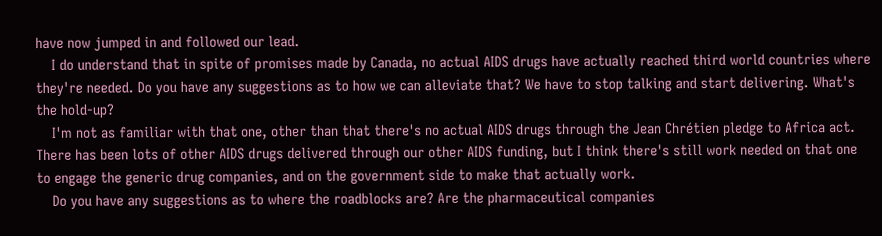have now jumped in and followed our lead.
    I do understand that in spite of promises made by Canada, no actual AIDS drugs have actually reached third world countries where they're needed. Do you have any suggestions as to how we can alleviate that? We have to stop talking and start delivering. What's the hold-up?
    I'm not as familiar with that one, other than that there's no actual AIDS drugs through the Jean Chrétien pledge to Africa act. There has been lots of other AIDS drugs delivered through our other AIDS funding, but I think there's still work needed on that one to engage the generic drug companies, and on the government side to make that actually work.
    Do you have any suggestions as to where the roadblocks are? Are the pharmaceutical companies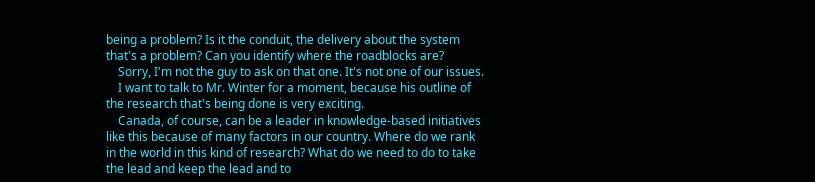being a problem? Is it the conduit, the delivery about the system that's a problem? Can you identify where the roadblocks are?
    Sorry, I'm not the guy to ask on that one. It's not one of our issues.
    I want to talk to Mr. Winter for a moment, because his outline of the research that's being done is very exciting.
    Canada, of course, can be a leader in knowledge-based initiatives like this because of many factors in our country. Where do we rank in the world in this kind of research? What do we need to do to take the lead and keep the lead and to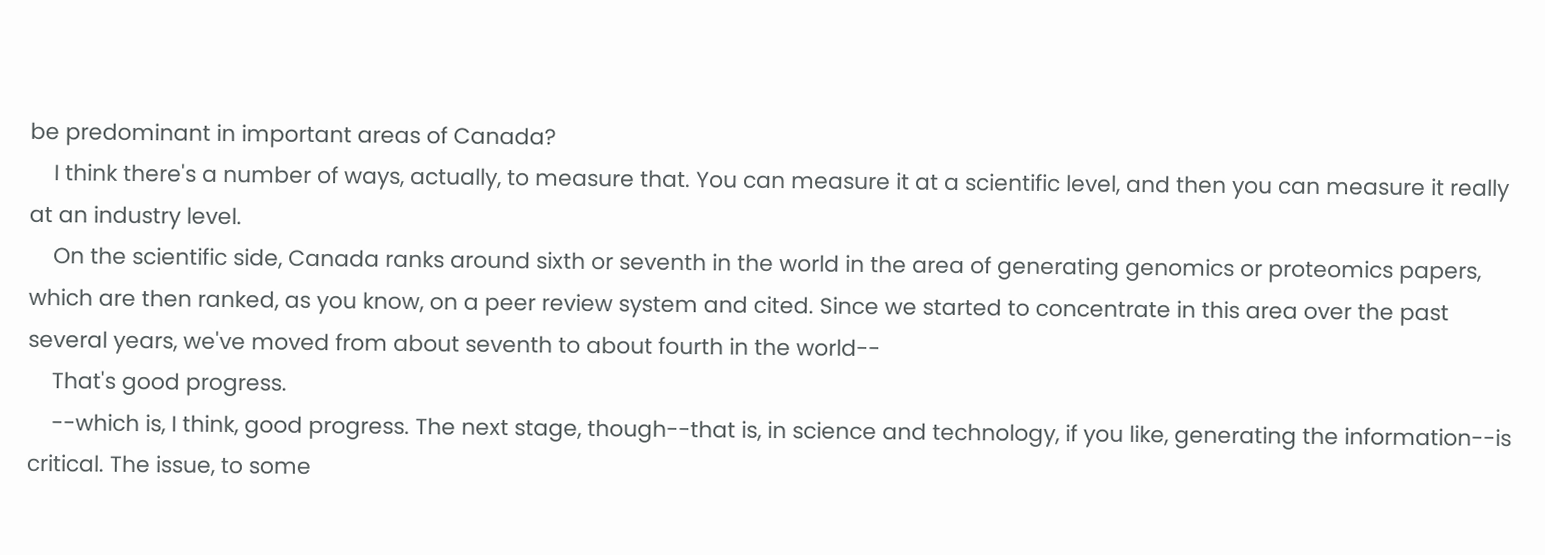be predominant in important areas of Canada?
    I think there's a number of ways, actually, to measure that. You can measure it at a scientific level, and then you can measure it really at an industry level.
    On the scientific side, Canada ranks around sixth or seventh in the world in the area of generating genomics or proteomics papers, which are then ranked, as you know, on a peer review system and cited. Since we started to concentrate in this area over the past several years, we've moved from about seventh to about fourth in the world--
    That's good progress.
    --which is, I think, good progress. The next stage, though--that is, in science and technology, if you like, generating the information--is critical. The issue, to some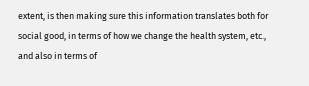extent, is then making sure this information translates both for social good, in terms of how we change the health system, etc., and also in terms of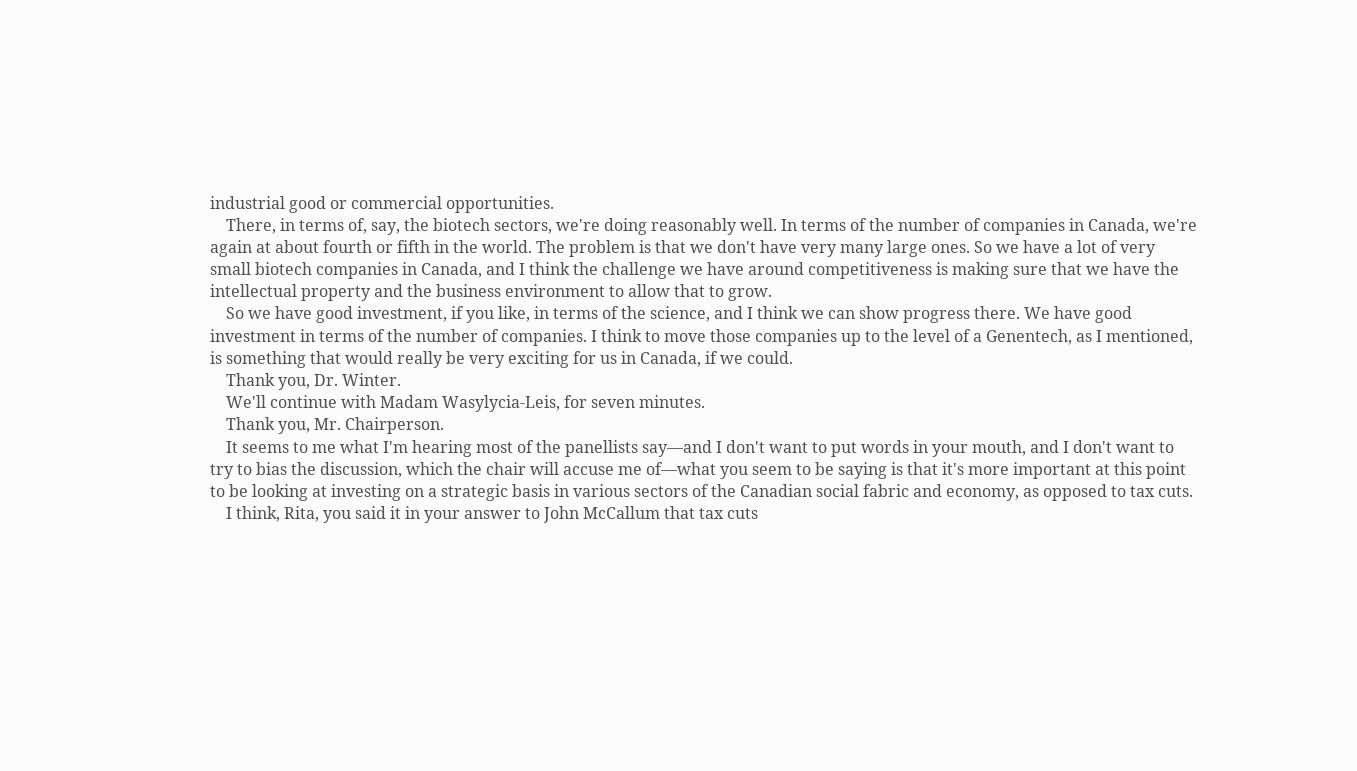industrial good or commercial opportunities.
    There, in terms of, say, the biotech sectors, we're doing reasonably well. In terms of the number of companies in Canada, we're again at about fourth or fifth in the world. The problem is that we don't have very many large ones. So we have a lot of very small biotech companies in Canada, and I think the challenge we have around competitiveness is making sure that we have the intellectual property and the business environment to allow that to grow.
    So we have good investment, if you like, in terms of the science, and I think we can show progress there. We have good investment in terms of the number of companies. I think to move those companies up to the level of a Genentech, as I mentioned, is something that would really be very exciting for us in Canada, if we could.
    Thank you, Dr. Winter.
    We'll continue with Madam Wasylycia-Leis, for seven minutes.
    Thank you, Mr. Chairperson.
    It seems to me what I'm hearing most of the panellists say—and I don't want to put words in your mouth, and I don't want to try to bias the discussion, which the chair will accuse me of—what you seem to be saying is that it's more important at this point to be looking at investing on a strategic basis in various sectors of the Canadian social fabric and economy, as opposed to tax cuts.
    I think, Rita, you said it in your answer to John McCallum that tax cuts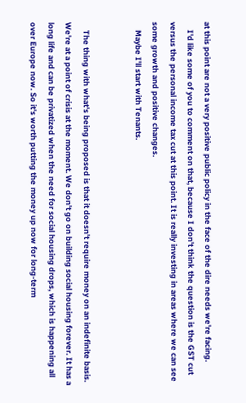at this point are not a very positive public policy in the face of the dire needs we're facing.
    I'd like some of you to comment on that, because I don't think the question is the GST cut versus the personal income tax cut at this point. It is really investing in areas where we can see some growth and positive changes.
    Maybe I'll start with Tenants.


    The thing with what's being proposed is that it doesn't require money on an indefinite basis. We're at a point of crisis at the moment. We don't go on building social housing forever. It has a long life and can be privatized when the need for social housing drops, which is happening all over Europe now. So it's worth putting the money up now for long-term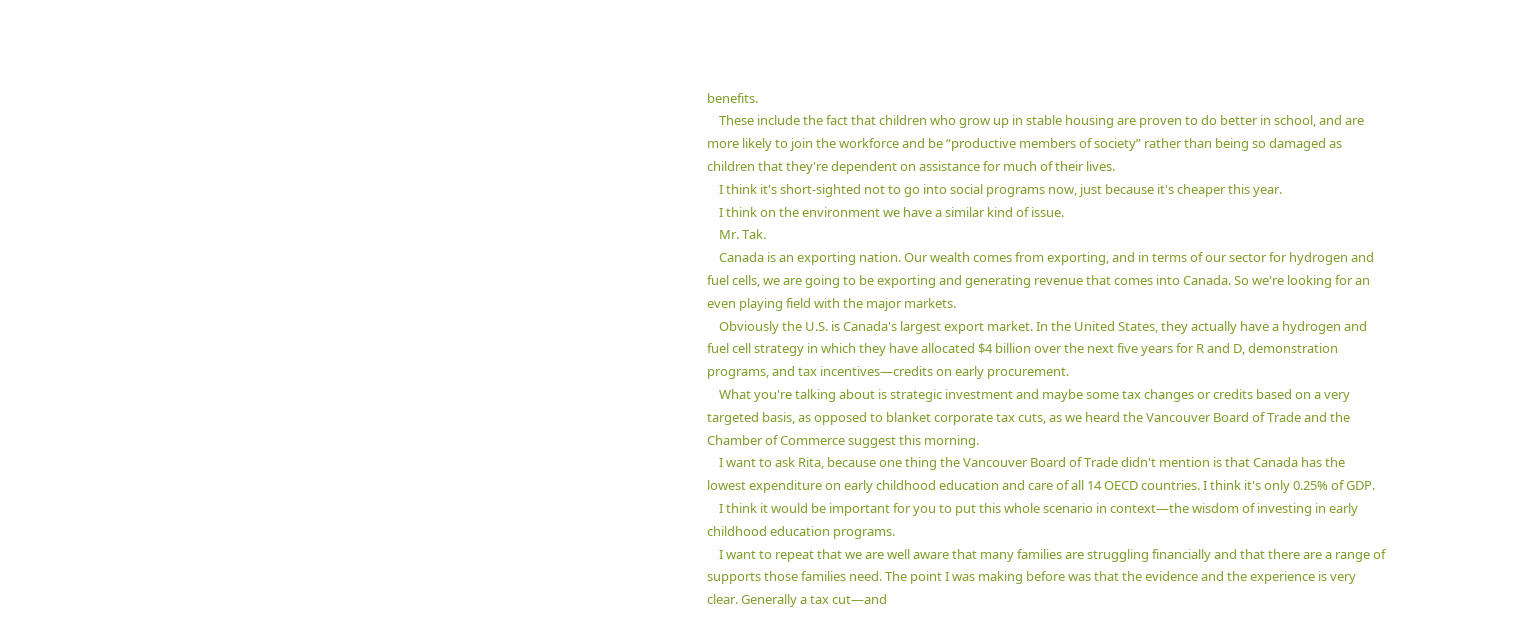benefits.
    These include the fact that children who grow up in stable housing are proven to do better in school, and are more likely to join the workforce and be “productive members of society” rather than being so damaged as children that they're dependent on assistance for much of their lives.
    I think it's short-sighted not to go into social programs now, just because it's cheaper this year.
    I think on the environment we have a similar kind of issue.
    Mr. Tak.
    Canada is an exporting nation. Our wealth comes from exporting, and in terms of our sector for hydrogen and fuel cells, we are going to be exporting and generating revenue that comes into Canada. So we're looking for an even playing field with the major markets.
    Obviously the U.S. is Canada's largest export market. In the United States, they actually have a hydrogen and fuel cell strategy in which they have allocated $4 billion over the next five years for R and D, demonstration programs, and tax incentives—credits on early procurement.
    What you're talking about is strategic investment and maybe some tax changes or credits based on a very targeted basis, as opposed to blanket corporate tax cuts, as we heard the Vancouver Board of Trade and the Chamber of Commerce suggest this morning.
    I want to ask Rita, because one thing the Vancouver Board of Trade didn't mention is that Canada has the lowest expenditure on early childhood education and care of all 14 OECD countries. I think it's only 0.25% of GDP.
    I think it would be important for you to put this whole scenario in context—the wisdom of investing in early childhood education programs.
    I want to repeat that we are well aware that many families are struggling financially and that there are a range of supports those families need. The point I was making before was that the evidence and the experience is very clear. Generally a tax cut—and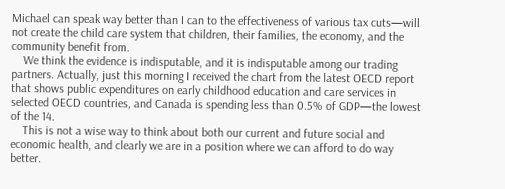Michael can speak way better than I can to the effectiveness of various tax cuts—will not create the child care system that children, their families, the economy, and the community benefit from.
    We think the evidence is indisputable, and it is indisputable among our trading partners. Actually, just this morning I received the chart from the latest OECD report that shows public expenditures on early childhood education and care services in selected OECD countries, and Canada is spending less than 0.5% of GDP—the lowest of the 14.
    This is not a wise way to think about both our current and future social and economic health, and clearly we are in a position where we can afford to do way better.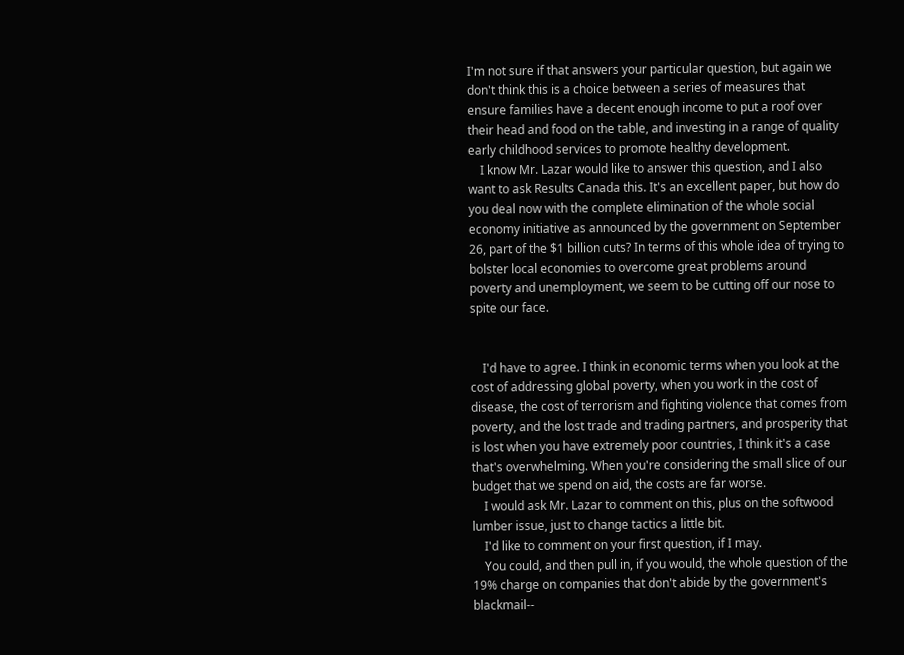I'm not sure if that answers your particular question, but again we don't think this is a choice between a series of measures that ensure families have a decent enough income to put a roof over their head and food on the table, and investing in a range of quality early childhood services to promote healthy development.
    I know Mr. Lazar would like to answer this question, and I also want to ask Results Canada this. It's an excellent paper, but how do you deal now with the complete elimination of the whole social economy initiative as announced by the government on September 26, part of the $1 billion cuts? In terms of this whole idea of trying to bolster local economies to overcome great problems around poverty and unemployment, we seem to be cutting off our nose to spite our face.


    I'd have to agree. I think in economic terms when you look at the cost of addressing global poverty, when you work in the cost of disease, the cost of terrorism and fighting violence that comes from poverty, and the lost trade and trading partners, and prosperity that is lost when you have extremely poor countries, I think it's a case that's overwhelming. When you're considering the small slice of our budget that we spend on aid, the costs are far worse.
    I would ask Mr. Lazar to comment on this, plus on the softwood lumber issue, just to change tactics a little bit.
    I'd like to comment on your first question, if I may.
    You could, and then pull in, if you would, the whole question of the 19% charge on companies that don't abide by the government's blackmail--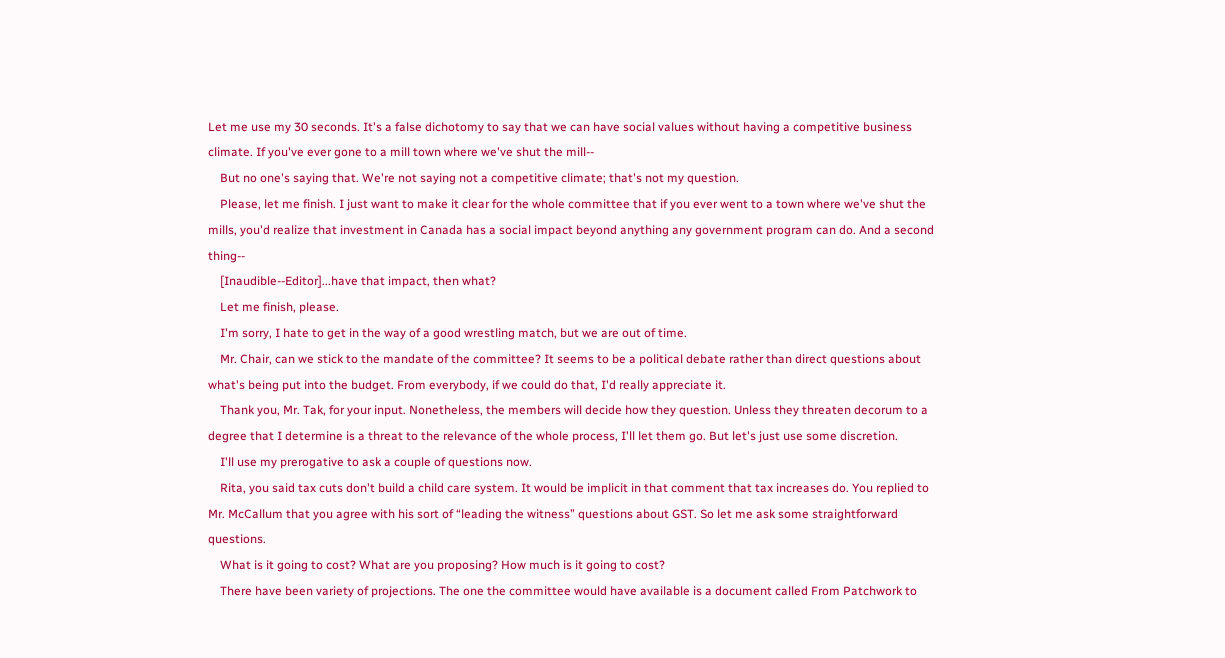Let me use my 30 seconds. It's a false dichotomy to say that we can have social values without having a competitive business climate. If you've ever gone to a mill town where we've shut the mill--
    But no one's saying that. We're not saying not a competitive climate; that's not my question.
    Please, let me finish. I just want to make it clear for the whole committee that if you ever went to a town where we've shut the mills, you'd realize that investment in Canada has a social impact beyond anything any government program can do. And a second thing--
    [Inaudible--Editor]...have that impact, then what?
    Let me finish, please.
    I'm sorry, I hate to get in the way of a good wrestling match, but we are out of time.
    Mr. Chair, can we stick to the mandate of the committee? It seems to be a political debate rather than direct questions about what's being put into the budget. From everybody, if we could do that, I'd really appreciate it.
    Thank you, Mr. Tak, for your input. Nonetheless, the members will decide how they question. Unless they threaten decorum to a degree that I determine is a threat to the relevance of the whole process, I'll let them go. But let's just use some discretion.
    I'll use my prerogative to ask a couple of questions now.
    Rita, you said tax cuts don't build a child care system. It would be implicit in that comment that tax increases do. You replied to Mr. McCallum that you agree with his sort of “leading the witness” questions about GST. So let me ask some straightforward questions.
    What is it going to cost? What are you proposing? How much is it going to cost?
    There have been variety of projections. The one the committee would have available is a document called From Patchwork to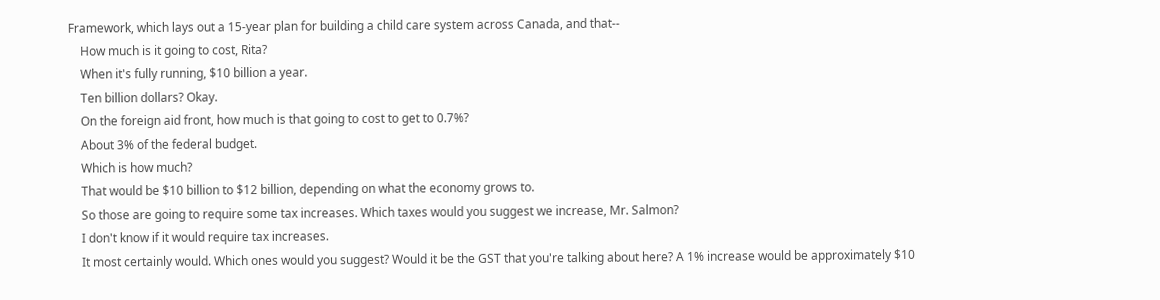Framework, which lays out a 15-year plan for building a child care system across Canada, and that--
    How much is it going to cost, Rita?
    When it's fully running, $10 billion a year.
    Ten billion dollars? Okay.
    On the foreign aid front, how much is that going to cost to get to 0.7%?
    About 3% of the federal budget.
    Which is how much?
    That would be $10 billion to $12 billion, depending on what the economy grows to.
    So those are going to require some tax increases. Which taxes would you suggest we increase, Mr. Salmon?
    I don't know if it would require tax increases.
    It most certainly would. Which ones would you suggest? Would it be the GST that you're talking about here? A 1% increase would be approximately $10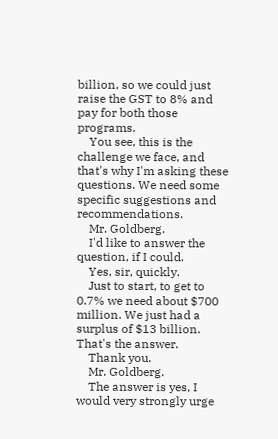billion, so we could just raise the GST to 8% and pay for both those programs.
    You see, this is the challenge we face, and that's why I'm asking these questions. We need some specific suggestions and recommendations.
    Mr. Goldberg.
    I'd like to answer the question, if I could.
    Yes, sir, quickly.
    Just to start, to get to 0.7% we need about $700 million. We just had a surplus of $13 billion. That's the answer.
    Thank you.
    Mr. Goldberg.
    The answer is yes, I would very strongly urge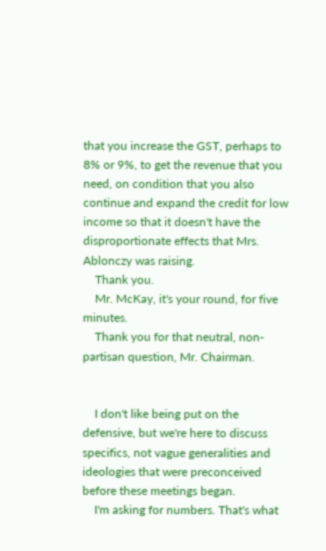that you increase the GST, perhaps to 8% or 9%, to get the revenue that you need, on condition that you also continue and expand the credit for low income so that it doesn't have the disproportionate effects that Mrs. Ablonczy was raising.
    Thank you.
    Mr. McKay, it's your round, for five minutes.
    Thank you for that neutral, non-partisan question, Mr. Chairman.


    I don't like being put on the defensive, but we're here to discuss specifics, not vague generalities and ideologies that were preconceived before these meetings began.
    I'm asking for numbers. That's what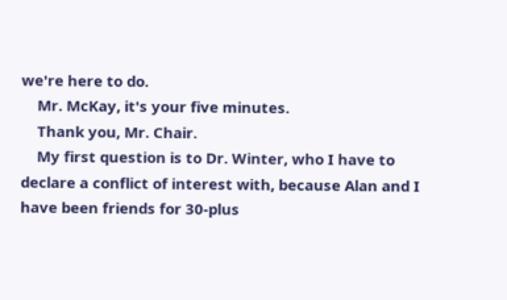we're here to do.
    Mr. McKay, it's your five minutes.
    Thank you, Mr. Chair.
    My first question is to Dr. Winter, who I have to declare a conflict of interest with, because Alan and I have been friends for 30-plus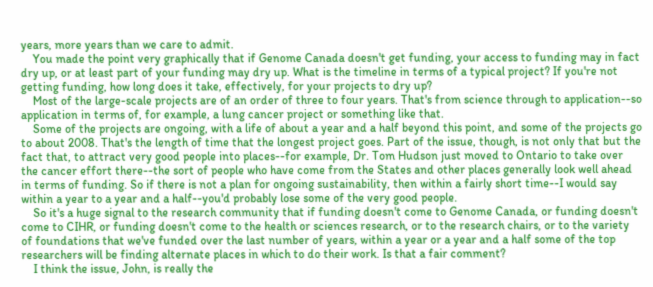years, more years than we care to admit.
    You made the point very graphically that if Genome Canada doesn't get funding, your access to funding may in fact dry up, or at least part of your funding may dry up. What is the timeline in terms of a typical project? If you're not getting funding, how long does it take, effectively, for your projects to dry up?
    Most of the large-scale projects are of an order of three to four years. That's from science through to application--so application in terms of, for example, a lung cancer project or something like that.
    Some of the projects are ongoing, with a life of about a year and a half beyond this point, and some of the projects go to about 2008. That's the length of time that the longest project goes. Part of the issue, though, is not only that but the fact that, to attract very good people into places--for example, Dr. Tom Hudson just moved to Ontario to take over the cancer effort there--the sort of people who have come from the States and other places generally look well ahead in terms of funding. So if there is not a plan for ongoing sustainability, then within a fairly short time--I would say within a year to a year and a half--you'd probably lose some of the very good people.
    So it's a huge signal to the research community that if funding doesn't come to Genome Canada, or funding doesn't come to CIHR, or funding doesn't come to the health or sciences research, or to the research chairs, or to the variety of foundations that we've funded over the last number of years, within a year or a year and a half some of the top researchers will be finding alternate places in which to do their work. Is that a fair comment?
    I think the issue, John, is really the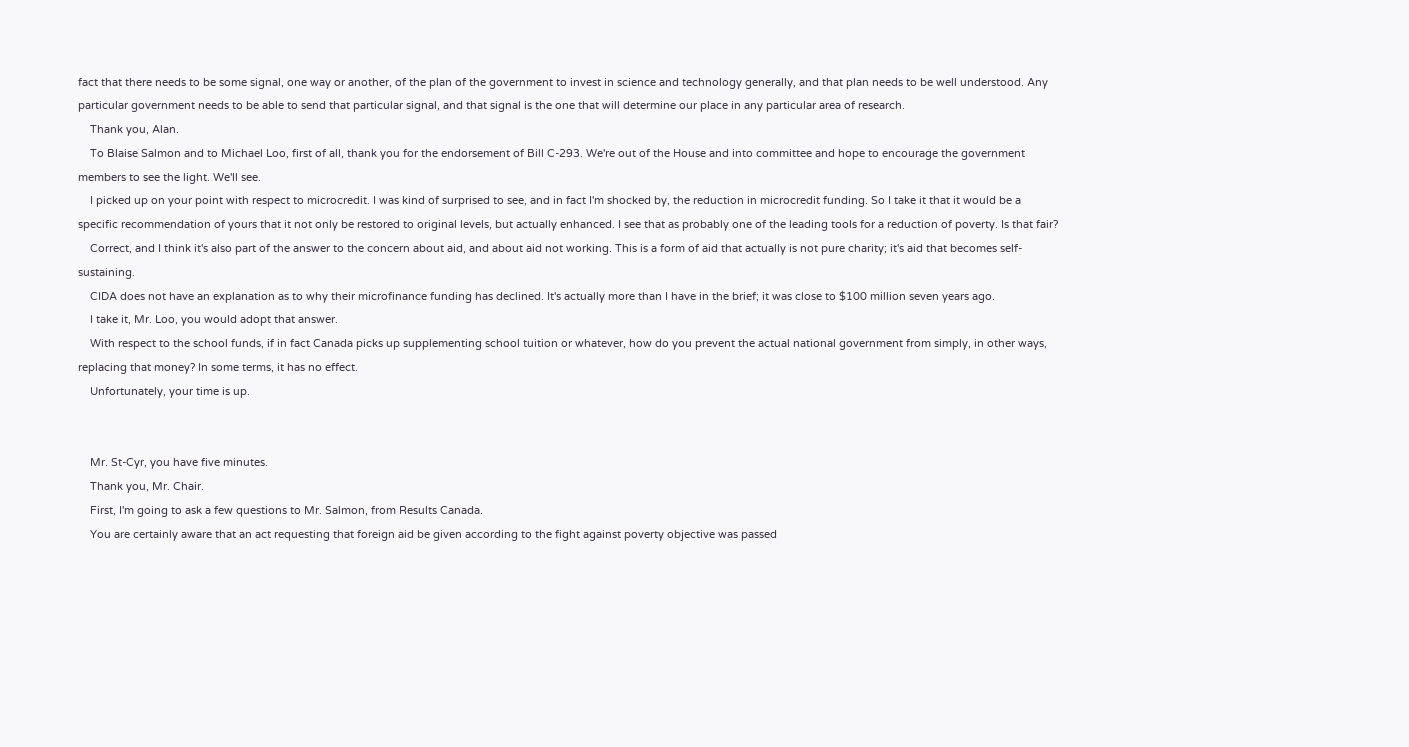fact that there needs to be some signal, one way or another, of the plan of the government to invest in science and technology generally, and that plan needs to be well understood. Any particular government needs to be able to send that particular signal, and that signal is the one that will determine our place in any particular area of research.
    Thank you, Alan.
    To Blaise Salmon and to Michael Loo, first of all, thank you for the endorsement of Bill C-293. We're out of the House and into committee and hope to encourage the government members to see the light. We'll see.
    I picked up on your point with respect to microcredit. I was kind of surprised to see, and in fact I'm shocked by, the reduction in microcredit funding. So I take it that it would be a specific recommendation of yours that it not only be restored to original levels, but actually enhanced. I see that as probably one of the leading tools for a reduction of poverty. Is that fair?
    Correct, and I think it's also part of the answer to the concern about aid, and about aid not working. This is a form of aid that actually is not pure charity; it's aid that becomes self-sustaining.
    CIDA does not have an explanation as to why their microfinance funding has declined. It's actually more than I have in the brief; it was close to $100 million seven years ago.
    I take it, Mr. Loo, you would adopt that answer.
    With respect to the school funds, if in fact Canada picks up supplementing school tuition or whatever, how do you prevent the actual national government from simply, in other ways, replacing that money? In some terms, it has no effect.
    Unfortunately, your time is up.


    Mr. St-Cyr, you have five minutes.
    Thank you, Mr. Chair.
    First, I'm going to ask a few questions to Mr. Salmon, from Results Canada.
    You are certainly aware that an act requesting that foreign aid be given according to the fight against poverty objective was passed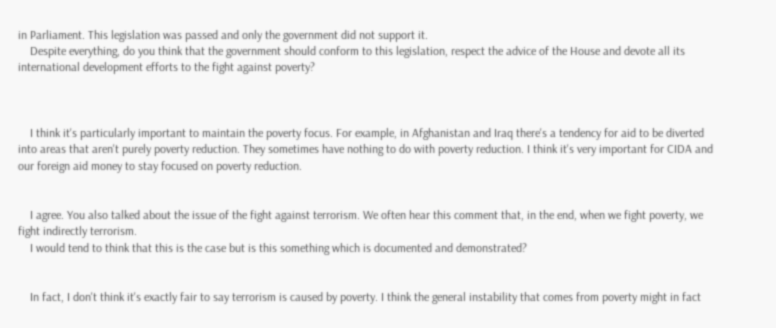in Parliament. This legislation was passed and only the government did not support it.
    Despite everything, do you think that the government should conform to this legislation, respect the advice of the House and devote all its international development efforts to the fight against poverty?



    I think it's particularly important to maintain the poverty focus. For example, in Afghanistan and Iraq there's a tendency for aid to be diverted into areas that aren't purely poverty reduction. They sometimes have nothing to do with poverty reduction. I think it's very important for CIDA and our foreign aid money to stay focused on poverty reduction.


    I agree. You also talked about the issue of the fight against terrorism. We often hear this comment that, in the end, when we fight poverty, we fight indirectly terrorism.
    I would tend to think that this is the case but is this something which is documented and demonstrated?


    In fact, I don't think it's exactly fair to say terrorism is caused by poverty. I think the general instability that comes from poverty might in fact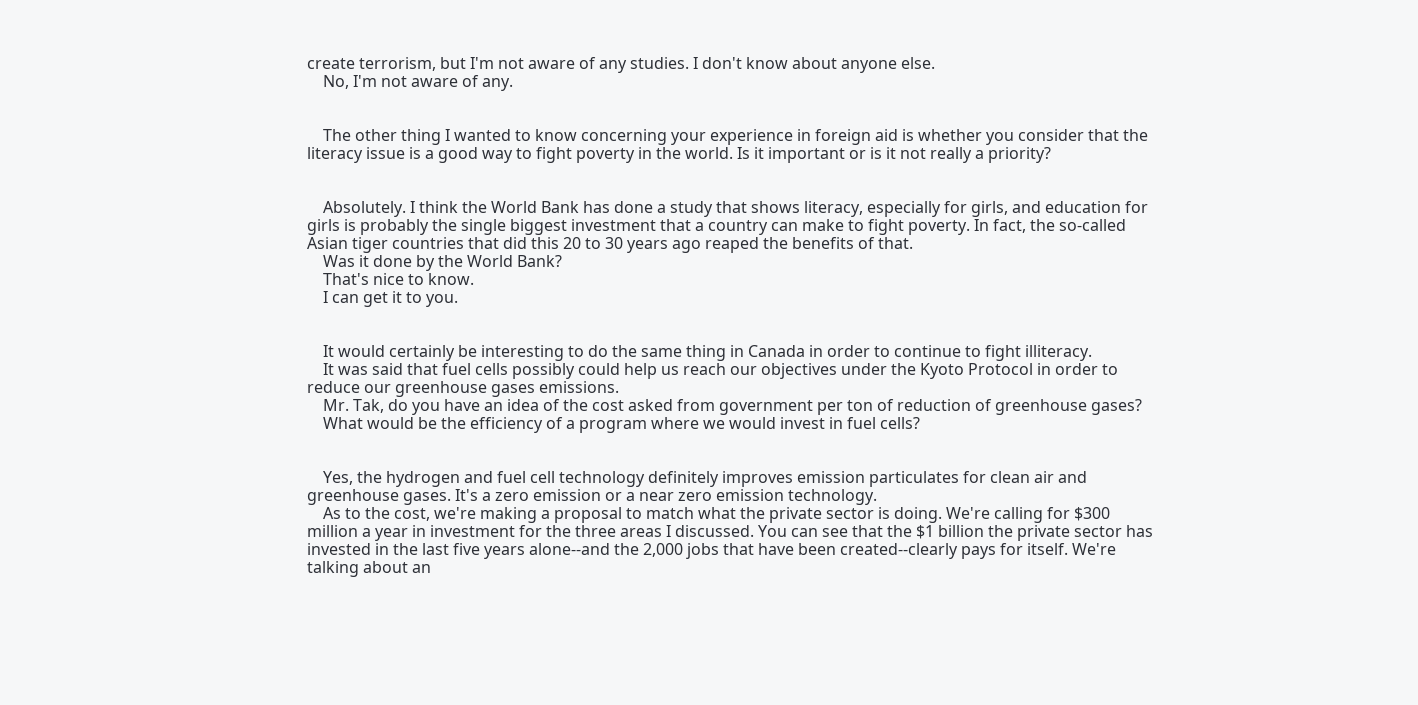create terrorism, but I'm not aware of any studies. I don't know about anyone else.
    No, I'm not aware of any.


    The other thing I wanted to know concerning your experience in foreign aid is whether you consider that the literacy issue is a good way to fight poverty in the world. Is it important or is it not really a priority?


    Absolutely. I think the World Bank has done a study that shows literacy, especially for girls, and education for girls is probably the single biggest investment that a country can make to fight poverty. In fact, the so-called Asian tiger countries that did this 20 to 30 years ago reaped the benefits of that.
    Was it done by the World Bank?
    That's nice to know.
    I can get it to you.


    It would certainly be interesting to do the same thing in Canada in order to continue to fight illiteracy.
    It was said that fuel cells possibly could help us reach our objectives under the Kyoto Protocol in order to reduce our greenhouse gases emissions.
    Mr. Tak, do you have an idea of the cost asked from government per ton of reduction of greenhouse gases?
    What would be the efficiency of a program where we would invest in fuel cells?


    Yes, the hydrogen and fuel cell technology definitely improves emission particulates for clean air and greenhouse gases. It's a zero emission or a near zero emission technology.
    As to the cost, we're making a proposal to match what the private sector is doing. We're calling for $300 million a year in investment for the three areas I discussed. You can see that the $1 billion the private sector has invested in the last five years alone--and the 2,000 jobs that have been created--clearly pays for itself. We're talking about an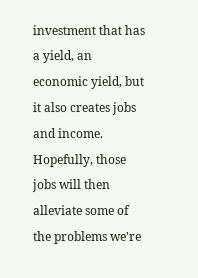investment that has a yield, an economic yield, but it also creates jobs and income. Hopefully, those jobs will then alleviate some of the problems we're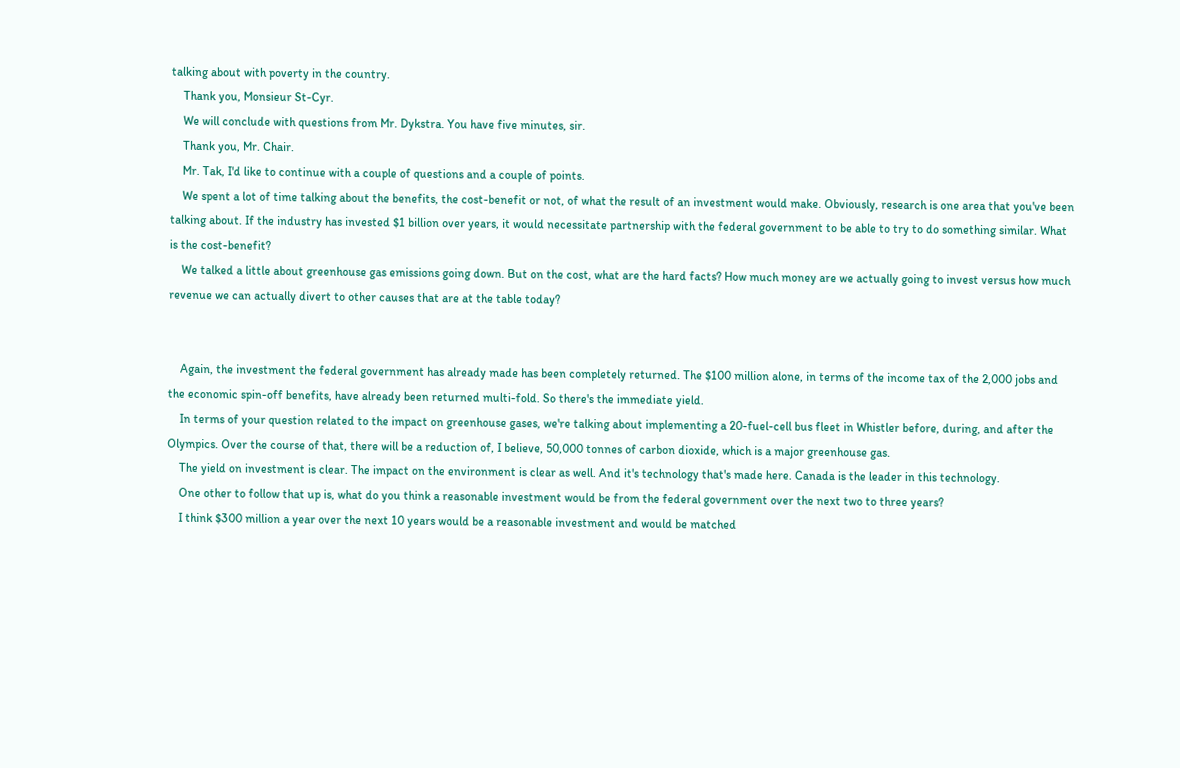talking about with poverty in the country.
    Thank you, Monsieur St-Cyr.
    We will conclude with questions from Mr. Dykstra. You have five minutes, sir.
    Thank you, Mr. Chair.
    Mr. Tak, I'd like to continue with a couple of questions and a couple of points.
    We spent a lot of time talking about the benefits, the cost-benefit or not, of what the result of an investment would make. Obviously, research is one area that you've been talking about. If the industry has invested $1 billion over years, it would necessitate partnership with the federal government to be able to try to do something similar. What is the cost-benefit?
    We talked a little about greenhouse gas emissions going down. But on the cost, what are the hard facts? How much money are we actually going to invest versus how much revenue we can actually divert to other causes that are at the table today?


    Again, the investment the federal government has already made has been completely returned. The $100 million alone, in terms of the income tax of the 2,000 jobs and the economic spin-off benefits, have already been returned multi-fold. So there's the immediate yield.
    In terms of your question related to the impact on greenhouse gases, we're talking about implementing a 20-fuel-cell bus fleet in Whistler before, during, and after the Olympics. Over the course of that, there will be a reduction of, I believe, 50,000 tonnes of carbon dioxide, which is a major greenhouse gas.
    The yield on investment is clear. The impact on the environment is clear as well. And it's technology that's made here. Canada is the leader in this technology.
    One other to follow that up is, what do you think a reasonable investment would be from the federal government over the next two to three years?
    I think $300 million a year over the next 10 years would be a reasonable investment and would be matched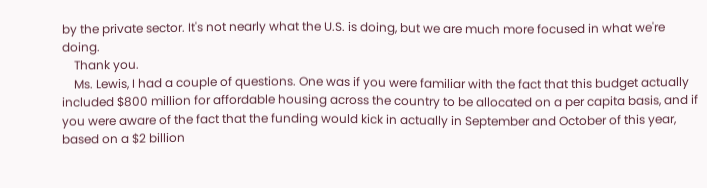by the private sector. It's not nearly what the U.S. is doing, but we are much more focused in what we're doing.
    Thank you.
    Ms. Lewis, I had a couple of questions. One was if you were familiar with the fact that this budget actually included $800 million for affordable housing across the country to be allocated on a per capita basis, and if you were aware of the fact that the funding would kick in actually in September and October of this year, based on a $2 billion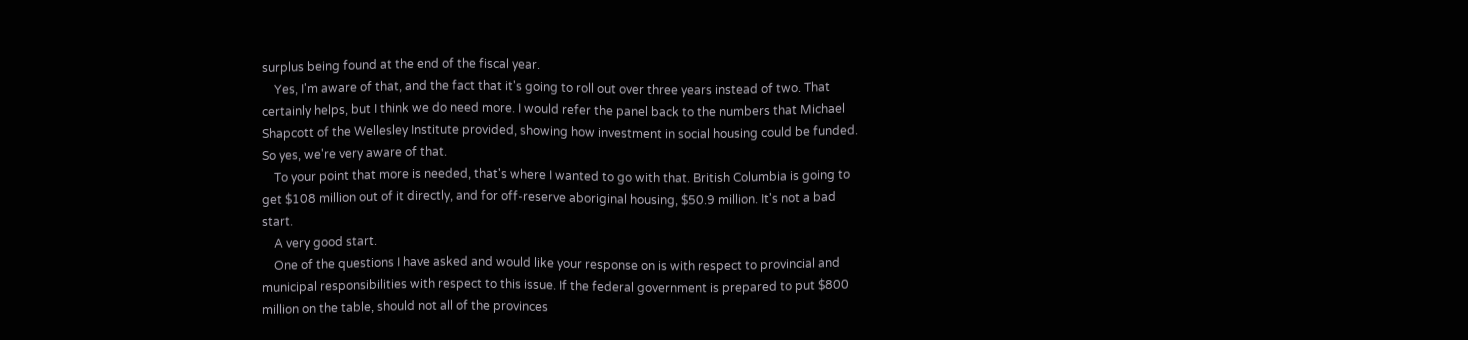surplus being found at the end of the fiscal year.
    Yes, I'm aware of that, and the fact that it's going to roll out over three years instead of two. That certainly helps, but I think we do need more. I would refer the panel back to the numbers that Michael Shapcott of the Wellesley Institute provided, showing how investment in social housing could be funded. So yes, we're very aware of that.
    To your point that more is needed, that's where I wanted to go with that. British Columbia is going to get $108 million out of it directly, and for off-reserve aboriginal housing, $50.9 million. It's not a bad start.
    A very good start.
    One of the questions I have asked and would like your response on is with respect to provincial and municipal responsibilities with respect to this issue. If the federal government is prepared to put $800 million on the table, should not all of the provinces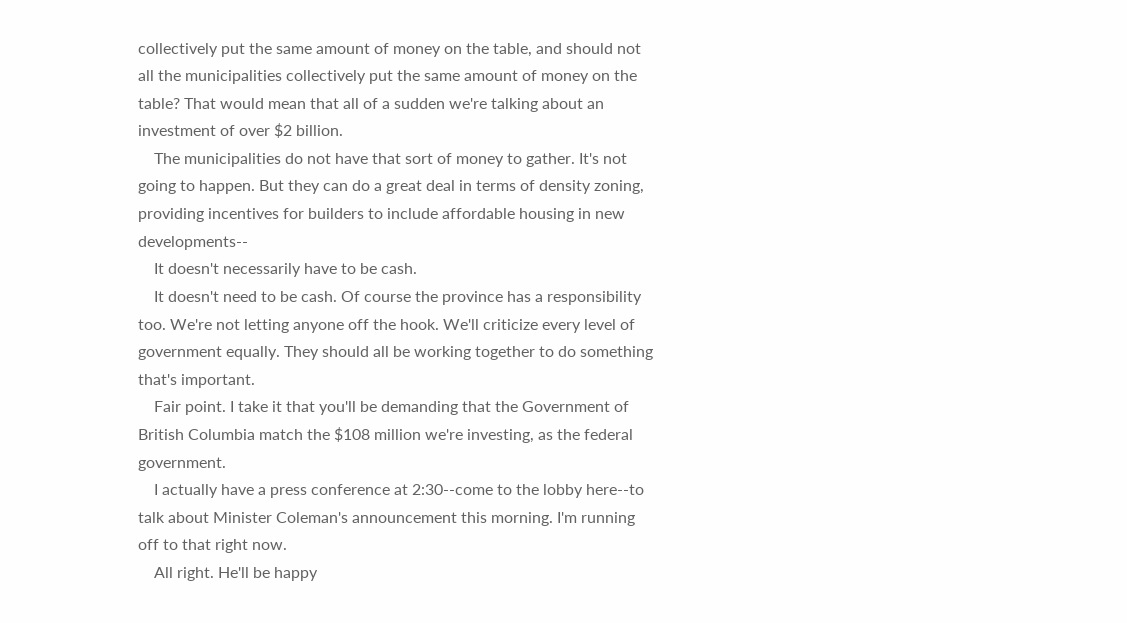collectively put the same amount of money on the table, and should not all the municipalities collectively put the same amount of money on the table? That would mean that all of a sudden we're talking about an investment of over $2 billion.
    The municipalities do not have that sort of money to gather. It's not going to happen. But they can do a great deal in terms of density zoning, providing incentives for builders to include affordable housing in new developments--
    It doesn't necessarily have to be cash.
    It doesn't need to be cash. Of course the province has a responsibility too. We're not letting anyone off the hook. We'll criticize every level of government equally. They should all be working together to do something that's important.
    Fair point. I take it that you'll be demanding that the Government of British Columbia match the $108 million we're investing, as the federal government.
    I actually have a press conference at 2:30--come to the lobby here--to talk about Minister Coleman's announcement this morning. I'm running off to that right now.
    All right. He'll be happy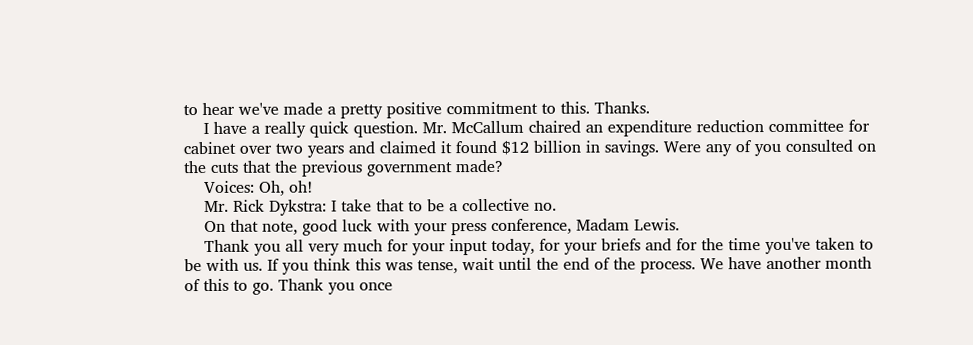to hear we've made a pretty positive commitment to this. Thanks.
    I have a really quick question. Mr. McCallum chaired an expenditure reduction committee for cabinet over two years and claimed it found $12 billion in savings. Were any of you consulted on the cuts that the previous government made?
    Voices: Oh, oh!
    Mr. Rick Dykstra: I take that to be a collective no.
    On that note, good luck with your press conference, Madam Lewis.
    Thank you all very much for your input today, for your briefs and for the time you've taken to be with us. If you think this was tense, wait until the end of the process. We have another month of this to go. Thank you once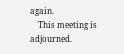again.
    This meeting is adjourned.